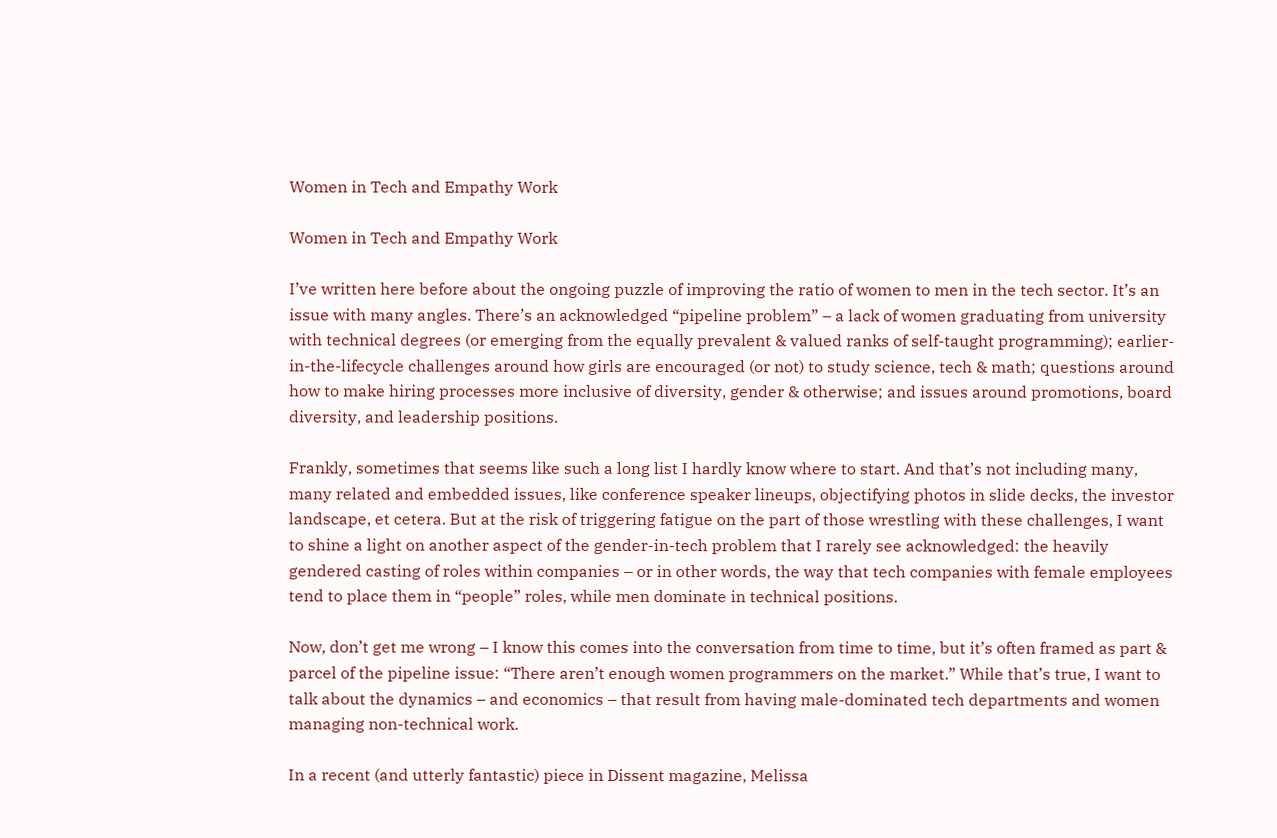Women in Tech and Empathy Work

Women in Tech and Empathy Work

I’ve written here before about the ongoing puzzle of improving the ratio of women to men in the tech sector. It’s an issue with many angles. There’s an acknowledged “pipeline problem” – a lack of women graduating from university with technical degrees (or emerging from the equally prevalent & valued ranks of self-taught programming); earlier-in-the-lifecycle challenges around how girls are encouraged (or not) to study science, tech & math; questions around how to make hiring processes more inclusive of diversity, gender & otherwise; and issues around promotions, board diversity, and leadership positions.

Frankly, sometimes that seems like such a long list I hardly know where to start. And that’s not including many, many related and embedded issues, like conference speaker lineups, objectifying photos in slide decks, the investor landscape, et cetera. But at the risk of triggering fatigue on the part of those wrestling with these challenges, I want to shine a light on another aspect of the gender-in-tech problem that I rarely see acknowledged: the heavily gendered casting of roles within companies – or in other words, the way that tech companies with female employees tend to place them in “people” roles, while men dominate in technical positions.

Now, don’t get me wrong – I know this comes into the conversation from time to time, but it’s often framed as part & parcel of the pipeline issue: “There aren’t enough women programmers on the market.” While that’s true, I want to talk about the dynamics – and economics – that result from having male-dominated tech departments and women managing non-technical work.

In a recent (and utterly fantastic) piece in Dissent magazine, Melissa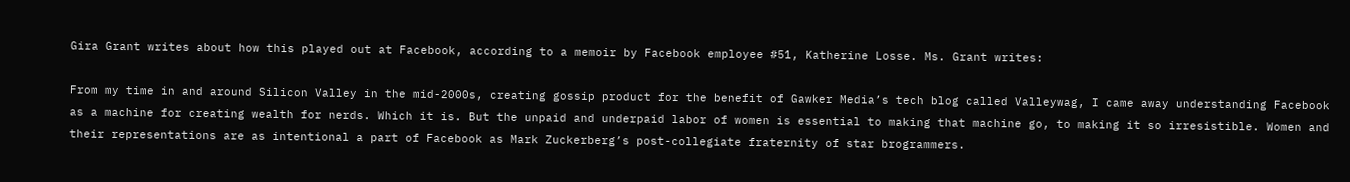Gira Grant writes about how this played out at Facebook, according to a memoir by Facebook employee #51, Katherine Losse. Ms. Grant writes:

From my time in and around Silicon Valley in the mid-2000s, creating gossip product for the benefit of Gawker Media’s tech blog called Valleywag, I came away understanding Facebook as a machine for creating wealth for nerds. Which it is. But the unpaid and underpaid labor of women is essential to making that machine go, to making it so irresistible. Women and their representations are as intentional a part of Facebook as Mark Zuckerberg’s post-collegiate fraternity of star brogrammers.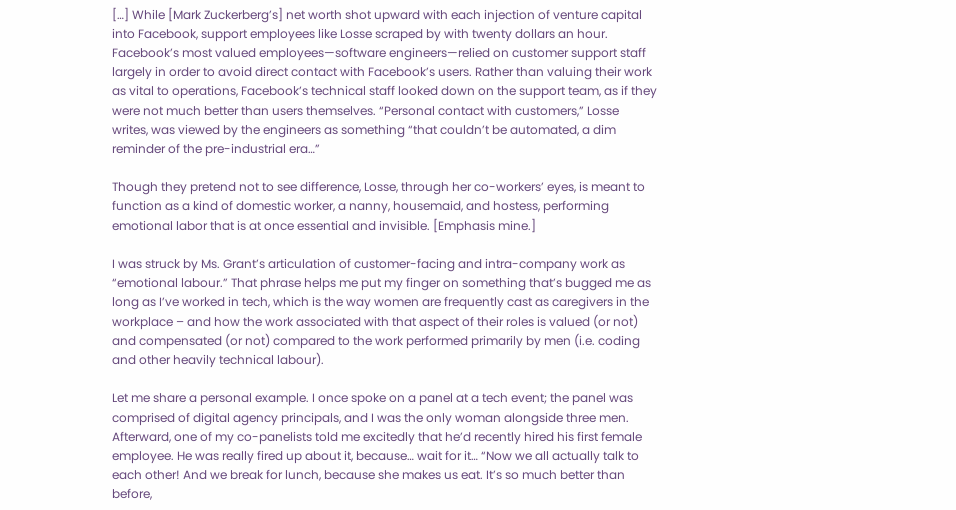[…] While [Mark Zuckerberg’s] net worth shot upward with each injection of venture capital into Facebook, support employees like Losse scraped by with twenty dollars an hour. Facebook’s most valued employees—software engineers—relied on customer support staff largely in order to avoid direct contact with Facebook’s users. Rather than valuing their work as vital to operations, Facebook’s technical staff looked down on the support team, as if they were not much better than users themselves. “Personal contact with customers,” Losse writes, was viewed by the engineers as something “that couldn’t be automated, a dim reminder of the pre-industrial era…”

Though they pretend not to see difference, Losse, through her co-workers’ eyes, is meant to function as a kind of domestic worker, a nanny, housemaid, and hostess, performing emotional labor that is at once essential and invisible. [Emphasis mine.]

I was struck by Ms. Grant’s articulation of customer-facing and intra-company work as “emotional labour.” That phrase helps me put my finger on something that’s bugged me as long as I’ve worked in tech, which is the way women are frequently cast as caregivers in the workplace – and how the work associated with that aspect of their roles is valued (or not) and compensated (or not) compared to the work performed primarily by men (i.e. coding and other heavily technical labour).

Let me share a personal example. I once spoke on a panel at a tech event; the panel was comprised of digital agency principals, and I was the only woman alongside three men. Afterward, one of my co-panelists told me excitedly that he’d recently hired his first female employee. He was really fired up about it, because… wait for it… “Now we all actually talk to each other! And we break for lunch, because she makes us eat. It’s so much better than before,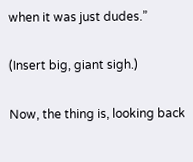when it was just dudes.”

(Insert big, giant sigh.)

Now, the thing is, looking back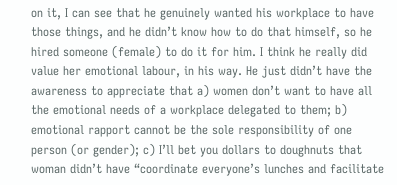on it, I can see that he genuinely wanted his workplace to have those things, and he didn’t know how to do that himself, so he hired someone (female) to do it for him. I think he really did value her emotional labour, in his way. He just didn’t have the awareness to appreciate that a) women don’t want to have all the emotional needs of a workplace delegated to them; b) emotional rapport cannot be the sole responsibility of one person (or gender); c) I’ll bet you dollars to doughnuts that woman didn’t have “coordinate everyone’s lunches and facilitate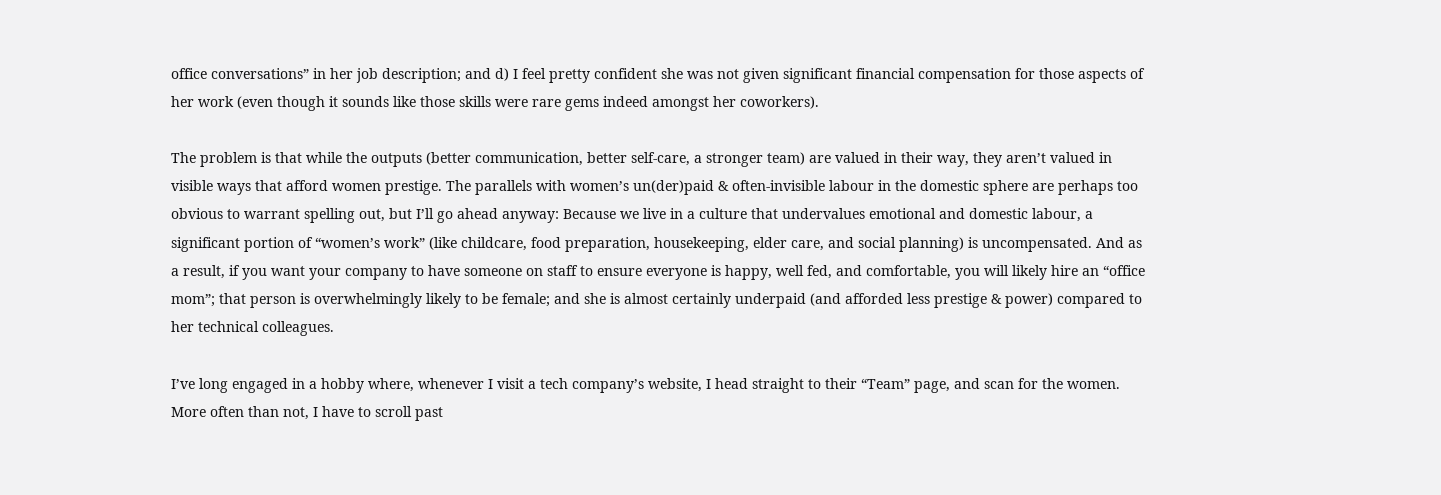office conversations” in her job description; and d) I feel pretty confident she was not given significant financial compensation for those aspects of her work (even though it sounds like those skills were rare gems indeed amongst her coworkers).

The problem is that while the outputs (better communication, better self-care, a stronger team) are valued in their way, they aren’t valued in visible ways that afford women prestige. The parallels with women’s un(der)paid & often-invisible labour in the domestic sphere are perhaps too obvious to warrant spelling out, but I’ll go ahead anyway: Because we live in a culture that undervalues emotional and domestic labour, a significant portion of “women’s work” (like childcare, food preparation, housekeeping, elder care, and social planning) is uncompensated. And as a result, if you want your company to have someone on staff to ensure everyone is happy, well fed, and comfortable, you will likely hire an “office mom”; that person is overwhelmingly likely to be female; and she is almost certainly underpaid (and afforded less prestige & power) compared to her technical colleagues.

I’ve long engaged in a hobby where, whenever I visit a tech company’s website, I head straight to their “Team” page, and scan for the women. More often than not, I have to scroll past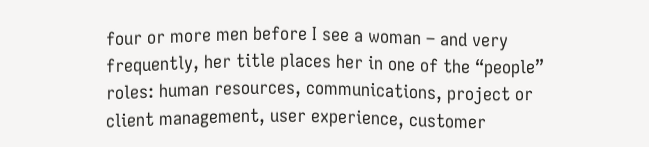four or more men before I see a woman – and very frequently, her title places her in one of the “people” roles: human resources, communications, project or client management, user experience, customer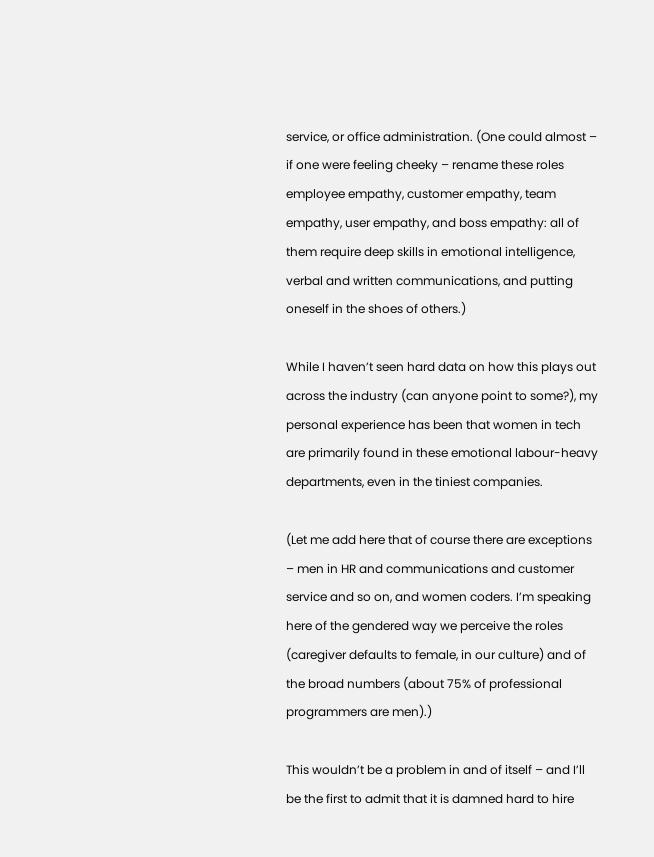service, or office administration. (One could almost – if one were feeling cheeky – rename these roles employee empathy, customer empathy, team empathy, user empathy, and boss empathy: all of them require deep skills in emotional intelligence, verbal and written communications, and putting oneself in the shoes of others.)

While I haven’t seen hard data on how this plays out across the industry (can anyone point to some?), my personal experience has been that women in tech are primarily found in these emotional labour-heavy departments, even in the tiniest companies.

(Let me add here that of course there are exceptions – men in HR and communications and customer service and so on, and women coders. I’m speaking here of the gendered way we perceive the roles (caregiver defaults to female, in our culture) and of the broad numbers (about 75% of professional programmers are men).)

This wouldn’t be a problem in and of itself – and I’ll be the first to admit that it is damned hard to hire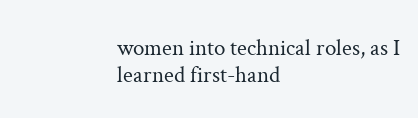women into technical roles, as I learned first-hand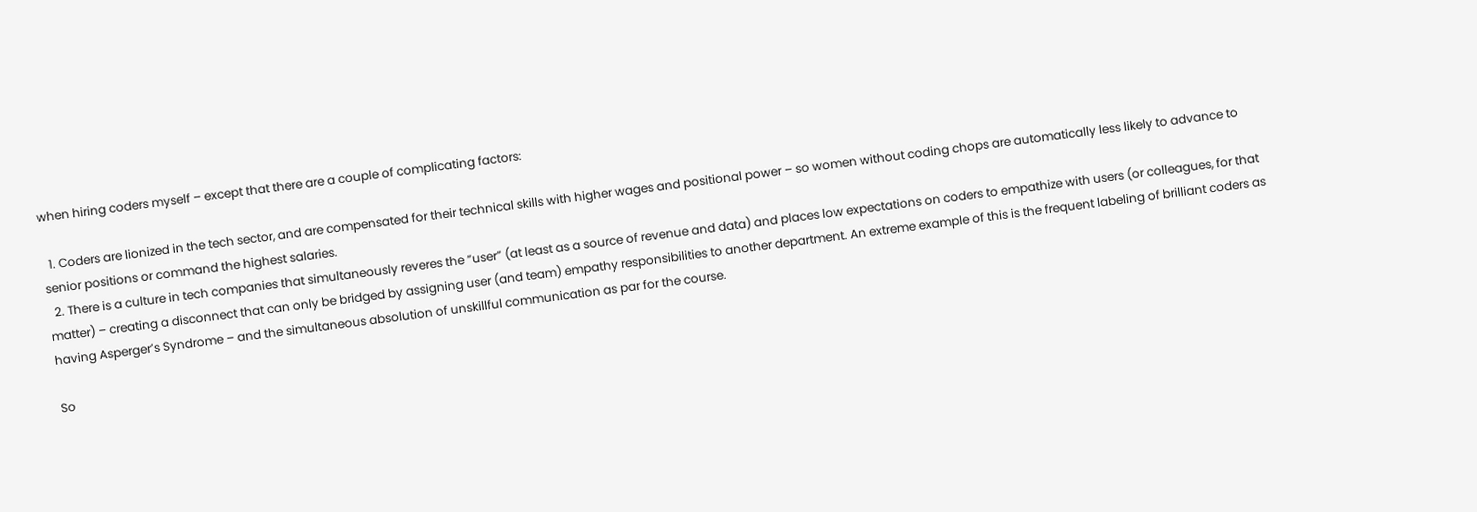when hiring coders myself – except that there are a couple of complicating factors:

  1. Coders are lionized in the tech sector, and are compensated for their technical skills with higher wages and positional power – so women without coding chops are automatically less likely to advance to senior positions or command the highest salaries.
  2. There is a culture in tech companies that simultaneously reveres the “user” (at least as a source of revenue and data) and places low expectations on coders to empathize with users (or colleagues, for that matter) – creating a disconnect that can only be bridged by assigning user (and team) empathy responsibilities to another department. An extreme example of this is the frequent labeling of brilliant coders as having Asperger’s Syndrome – and the simultaneous absolution of unskillful communication as par for the course.

So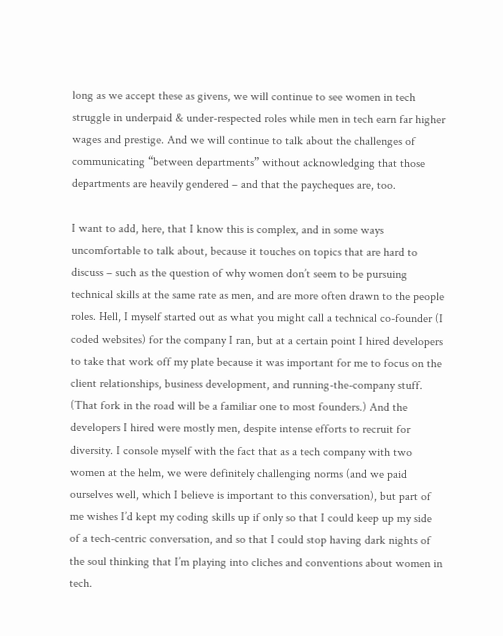long as we accept these as givens, we will continue to see women in tech struggle in underpaid & under-respected roles while men in tech earn far higher wages and prestige. And we will continue to talk about the challenges of communicating “between departments” without acknowledging that those departments are heavily gendered – and that the paycheques are, too.

I want to add, here, that I know this is complex, and in some ways uncomfortable to talk about, because it touches on topics that are hard to discuss – such as the question of why women don’t seem to be pursuing technical skills at the same rate as men, and are more often drawn to the people roles. Hell, I myself started out as what you might call a technical co-founder (I coded websites) for the company I ran, but at a certain point I hired developers to take that work off my plate because it was important for me to focus on the client relationships, business development, and running-the-company stuff. (That fork in the road will be a familiar one to most founders.) And the developers I hired were mostly men, despite intense efforts to recruit for diversity. I console myself with the fact that as a tech company with two women at the helm, we were definitely challenging norms (and we paid ourselves well, which I believe is important to this conversation), but part of me wishes I’d kept my coding skills up if only so that I could keep up my side of a tech-centric conversation, and so that I could stop having dark nights of the soul thinking that I’m playing into cliches and conventions about women in tech.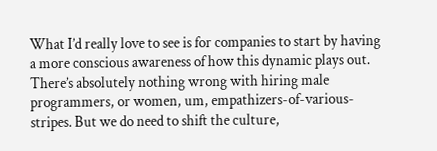What I’d really love to see is for companies to start by having a more conscious awareness of how this dynamic plays out. There’s absolutely nothing wrong with hiring male programmers, or women, um, empathizers-of-various-stripes. But we do need to shift the culture,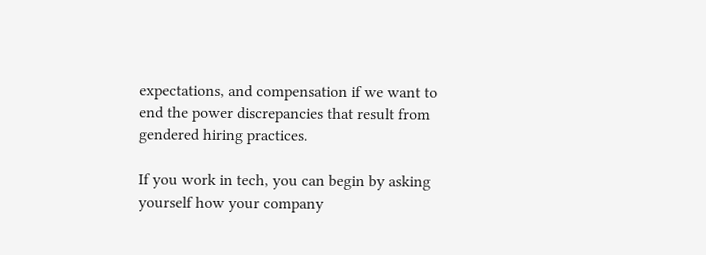expectations, and compensation if we want to end the power discrepancies that result from gendered hiring practices.

If you work in tech, you can begin by asking yourself how your company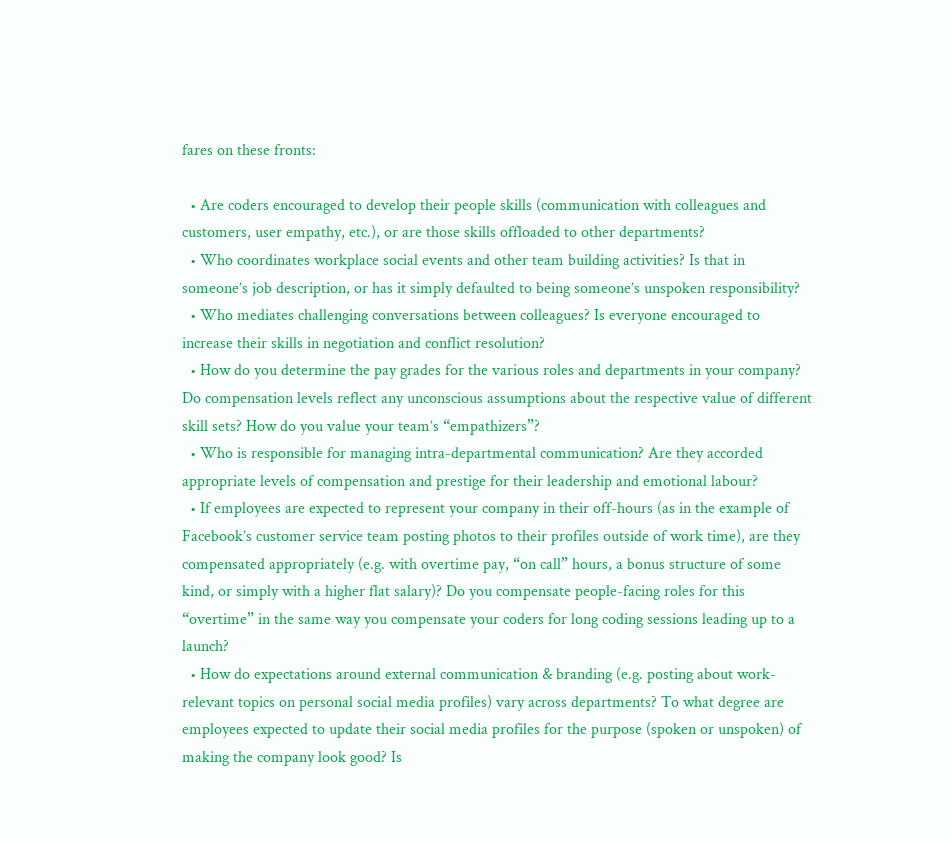fares on these fronts:

  • Are coders encouraged to develop their people skills (communication with colleagues and customers, user empathy, etc.), or are those skills offloaded to other departments?
  • Who coordinates workplace social events and other team building activities? Is that in someone’s job description, or has it simply defaulted to being someone’s unspoken responsibility?
  • Who mediates challenging conversations between colleagues? Is everyone encouraged to increase their skills in negotiation and conflict resolution?
  • How do you determine the pay grades for the various roles and departments in your company? Do compensation levels reflect any unconscious assumptions about the respective value of different skill sets? How do you value your team’s “empathizers”?
  • Who is responsible for managing intra-departmental communication? Are they accorded appropriate levels of compensation and prestige for their leadership and emotional labour?
  • If employees are expected to represent your company in their off-hours (as in the example of Facebook’s customer service team posting photos to their profiles outside of work time), are they compensated appropriately (e.g. with overtime pay, “on call” hours, a bonus structure of some kind, or simply with a higher flat salary)? Do you compensate people-facing roles for this “overtime” in the same way you compensate your coders for long coding sessions leading up to a launch?
  • How do expectations around external communication & branding (e.g. posting about work-relevant topics on personal social media profiles) vary across departments? To what degree are employees expected to update their social media profiles for the purpose (spoken or unspoken) of making the company look good? Is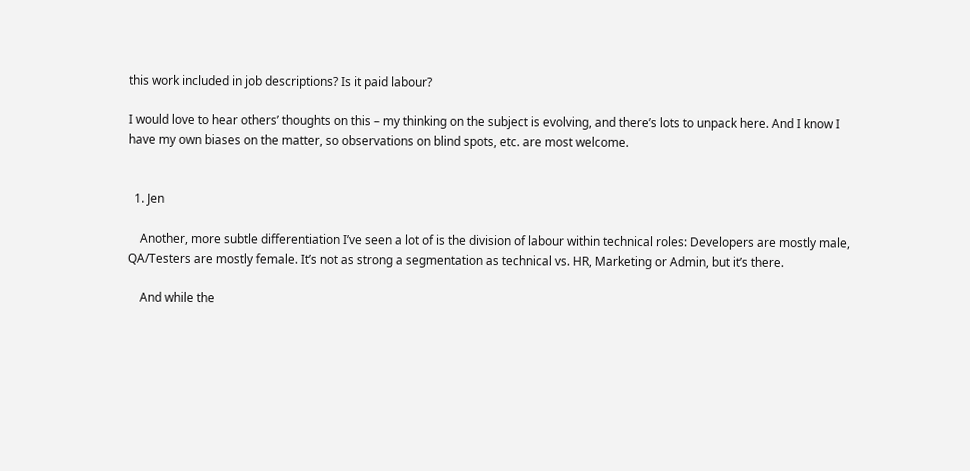this work included in job descriptions? Is it paid labour?

I would love to hear others’ thoughts on this – my thinking on the subject is evolving, and there’s lots to unpack here. And I know I have my own biases on the matter, so observations on blind spots, etc. are most welcome.


  1. Jen

    Another, more subtle differentiation I’ve seen a lot of is the division of labour within technical roles: Developers are mostly male, QA/Testers are mostly female. It’s not as strong a segmentation as technical vs. HR, Marketing or Admin, but it’s there.

    And while the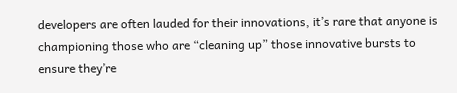developers are often lauded for their innovations, it’s rare that anyone is championing those who are “cleaning up” those innovative bursts to ensure they’re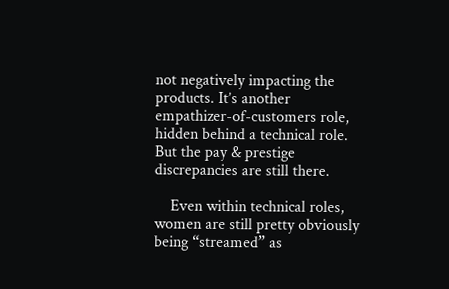not negatively impacting the products. It’s another empathizer-of-customers role, hidden behind a technical role. But the pay & prestige discrepancies are still there.

    Even within technical roles, women are still pretty obviously being “streamed” as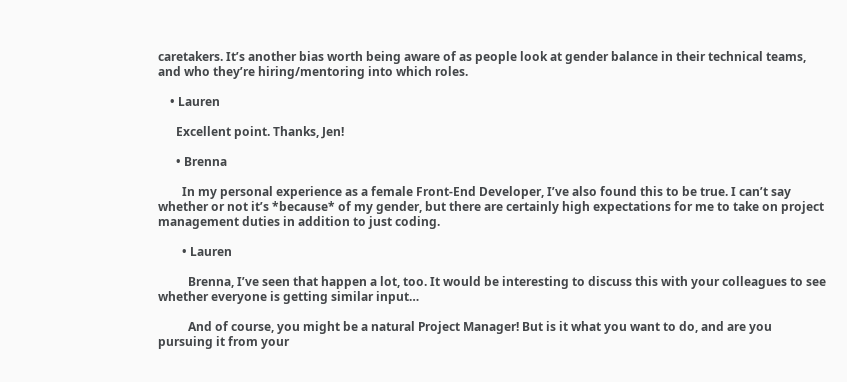caretakers. It’s another bias worth being aware of as people look at gender balance in their technical teams, and who they’re hiring/mentoring into which roles.

    • Lauren

      Excellent point. Thanks, Jen!

      • Brenna

        In my personal experience as a female Front-End Developer, I’ve also found this to be true. I can’t say whether or not it’s *because* of my gender, but there are certainly high expectations for me to take on project management duties in addition to just coding.

        • Lauren

          Brenna, I’ve seen that happen a lot, too. It would be interesting to discuss this with your colleagues to see whether everyone is getting similar input…

          And of course, you might be a natural Project Manager! But is it what you want to do, and are you pursuing it from your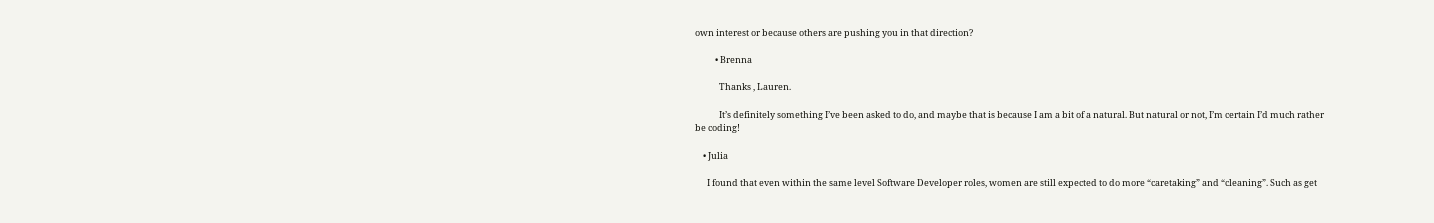own interest or because others are pushing you in that direction?

          • Brenna

            Thanks , Lauren.

            It’s definitely something I’ve been asked to do, and maybe that is because I am a bit of a natural. But natural or not, I’m certain I’d much rather be coding!

    • Julia

      I found that even within the same level Software Developer roles, women are still expected to do more “caretaking” and “cleaning”. Such as get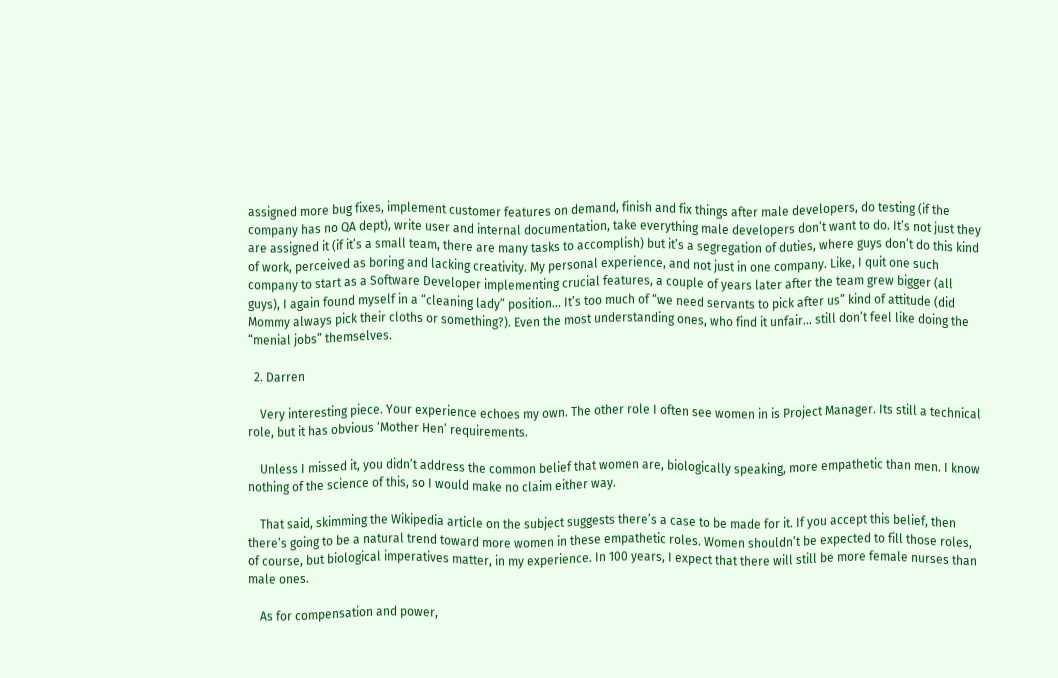assigned more bug fixes, implement customer features on demand, finish and fix things after male developers, do testing (if the company has no QA dept), write user and internal documentation, take everything male developers don’t want to do. It’s not just they are assigned it (if it’s a small team, there are many tasks to accomplish) but it’s a segregation of duties, where guys don’t do this kind of work, perceived as boring and lacking creativity. My personal experience, and not just in one company. Like, I quit one such company to start as a Software Developer implementing crucial features, a couple of years later after the team grew bigger (all guys), I again found myself in a “cleaning lady” position… It’s too much of “we need servants to pick after us” kind of attitude (did Mommy always pick their cloths or something?). Even the most understanding ones, who find it unfair… still don’t feel like doing the “menial jobs” themselves.

  2. Darren

    Very interesting piece. Your experience echoes my own. The other role I often see women in is Project Manager. Its still a technical role, but it has obvious ‘Mother Hen’ requirements.

    Unless I missed it, you didn’t address the common belief that women are, biologically speaking, more empathetic than men. I know nothing of the science of this, so I would make no claim either way.

    That said, skimming the Wikipedia article on the subject suggests there’s a case to be made for it. If you accept this belief, then there’s going to be a natural trend toward more women in these empathetic roles. Women shouldn’t be expected to fill those roles, of course, but biological imperatives matter, in my experience. In 100 years, I expect that there will still be more female nurses than male ones.

    As for compensation and power,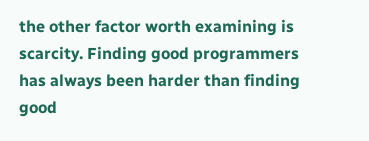the other factor worth examining is scarcity. Finding good programmers has always been harder than finding good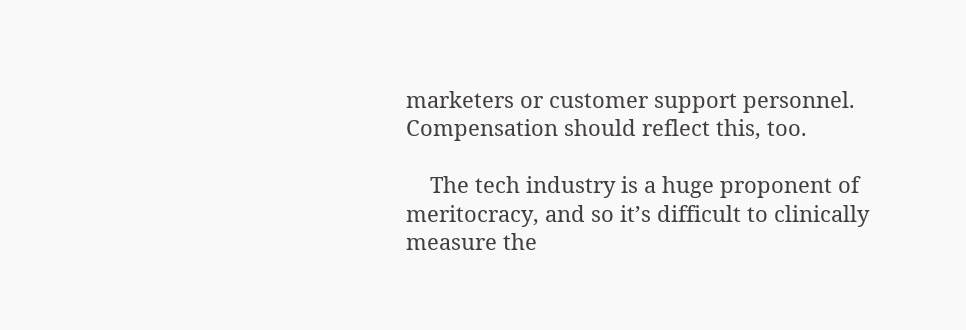marketers or customer support personnel. Compensation should reflect this, too.

    The tech industry is a huge proponent of meritocracy, and so it’s difficult to clinically measure the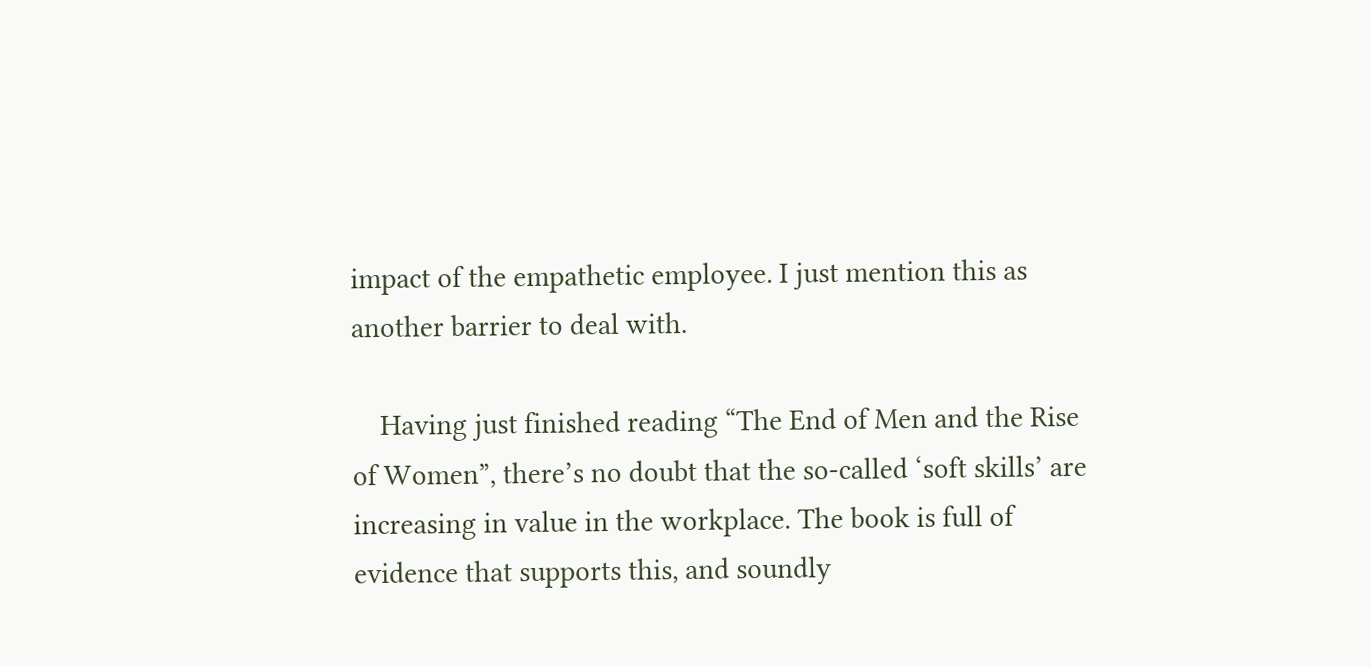impact of the empathetic employee. I just mention this as another barrier to deal with.

    Having just finished reading “The End of Men and the Rise of Women”, there’s no doubt that the so-called ‘soft skills’ are increasing in value in the workplace. The book is full of evidence that supports this, and soundly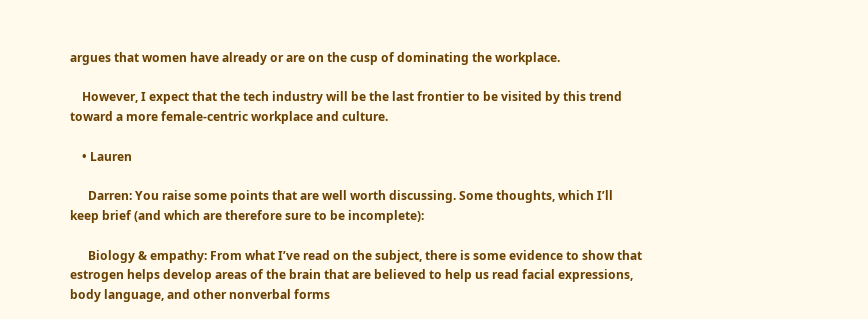argues that women have already or are on the cusp of dominating the workplace.

    However, I expect that the tech industry will be the last frontier to be visited by this trend toward a more female-centric workplace and culture.

    • Lauren

      Darren: You raise some points that are well worth discussing. Some thoughts, which I’ll keep brief (and which are therefore sure to be incomplete):

      Biology & empathy: From what I’ve read on the subject, there is some evidence to show that estrogen helps develop areas of the brain that are believed to help us read facial expressions, body language, and other nonverbal forms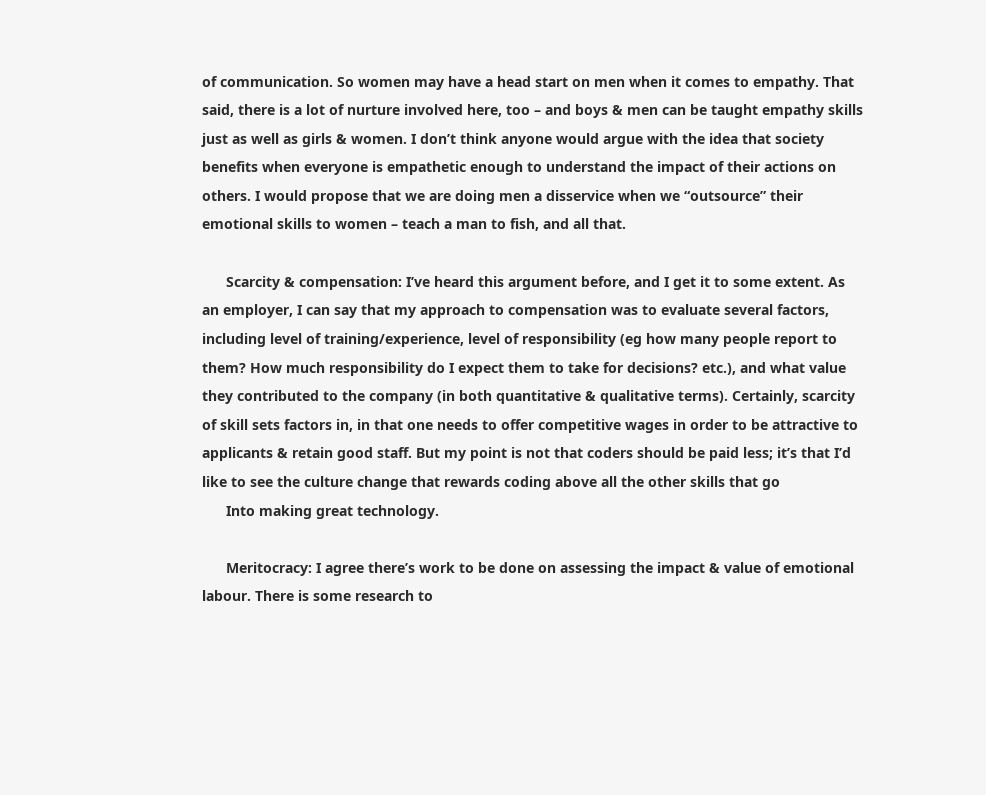of communication. So women may have a head start on men when it comes to empathy. That said, there is a lot of nurture involved here, too – and boys & men can be taught empathy skills just as well as girls & women. I don’t think anyone would argue with the idea that society benefits when everyone is empathetic enough to understand the impact of their actions on others. I would propose that we are doing men a disservice when we “outsource” their emotional skills to women – teach a man to fish, and all that.

      Scarcity & compensation: I’ve heard this argument before, and I get it to some extent. As an employer, I can say that my approach to compensation was to evaluate several factors, including level of training/experience, level of responsibility (eg how many people report to them? How much responsibility do I expect them to take for decisions? etc.), and what value they contributed to the company (in both quantitative & qualitative terms). Certainly, scarcity of skill sets factors in, in that one needs to offer competitive wages in order to be attractive to applicants & retain good staff. But my point is not that coders should be paid less; it’s that I’d like to see the culture change that rewards coding above all the other skills that go
      Into making great technology.

      Meritocracy: I agree there’s work to be done on assessing the impact & value of emotional labour. There is some research to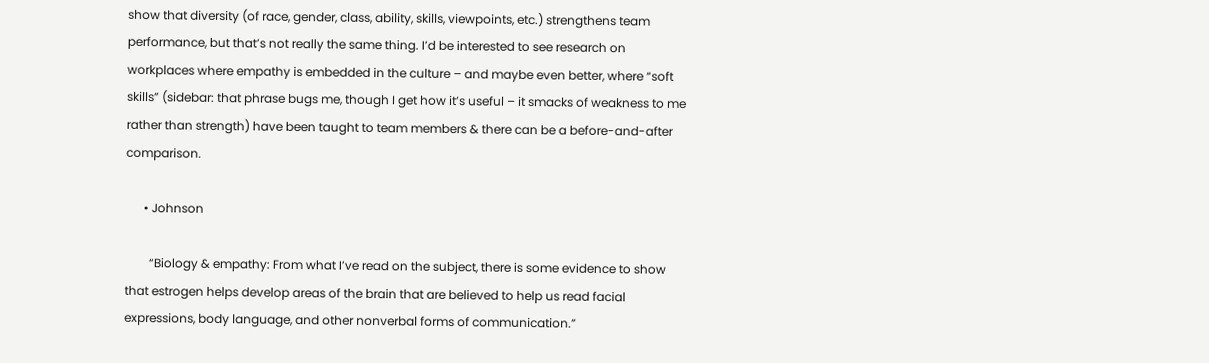show that diversity (of race, gender, class, ability, skills, viewpoints, etc.) strengthens team performance, but that’s not really the same thing. I’d be interested to see research on workplaces where empathy is embedded in the culture – and maybe even better, where “soft skills” (sidebar: that phrase bugs me, though I get how it’s useful – it smacks of weakness to me rather than strength) have been taught to team members & there can be a before-and-after comparison.

      • Johnson

        “Biology & empathy: From what I’ve read on the subject, there is some evidence to show that estrogen helps develop areas of the brain that are believed to help us read facial expressions, body language, and other nonverbal forms of communication.”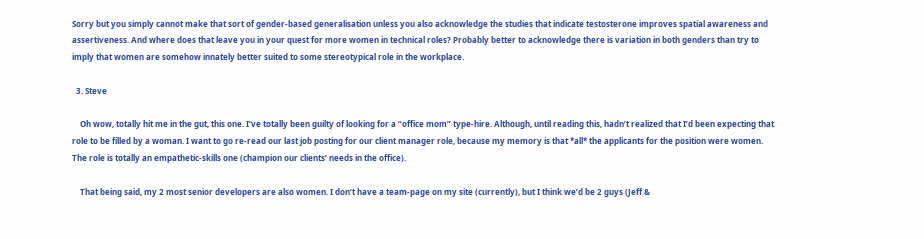Sorry but you simply cannot make that sort of gender-based generalisation unless you also acknowledge the studies that indicate testosterone improves spatial awareness and assertiveness. And where does that leave you in your quest for more women in technical roles? Probably better to acknowledge there is variation in both genders than try to imply that women are somehow innately better suited to some stereotypical role in the workplace.

  3. Steve

    Oh wow, totally hit me in the gut, this one. I’ve totally been guilty of looking for a “office mom” type-hire. Although, until reading this, hadn’t realized that I’d been expecting that role to be filled by a woman. I want to go re-read our last job posting for our client manager role, because my memory is that *all* the applicants for the position were women. The role is totally an empathetic-skills one (champion our clients’ needs in the office).

    That being said, my 2 most senior developers are also women. I don’t have a team-page on my site (currently), but I think we’d be 2 guys (Jeff &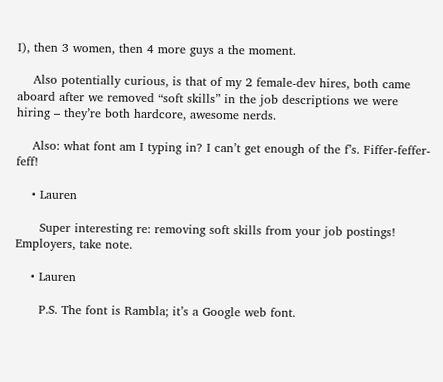I), then 3 women, then 4 more guys a the moment.

    Also potentially curious, is that of my 2 female-dev hires, both came aboard after we removed “soft skills” in the job descriptions we were hiring – they’re both hardcore, awesome nerds.

    Also: what font am I typing in? I can’t get enough of the f’s. Fiffer-feffer-feff!

    • Lauren

      Super interesting re: removing soft skills from your job postings! Employers, take note.

    • Lauren

      P.S. The font is Rambla; it’s a Google web font.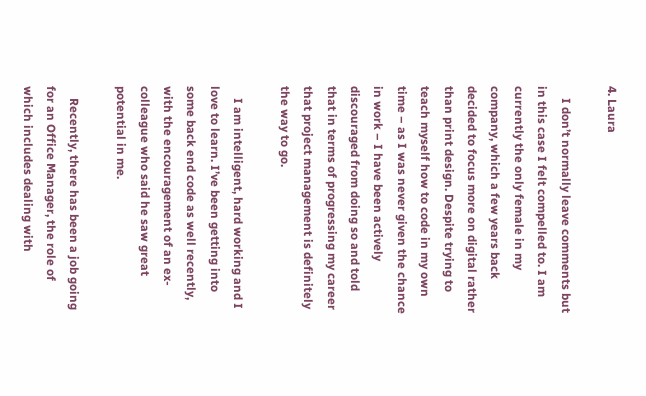4. Laura

    I don’t normally leave comments but in this case I felt compelled to. I am currently the only female in my company, which a few years back decided to focus more on digital rather than print design. Despite trying to teach myself how to code in my own time – as I was never given the chance in work – I have been actively discouraged from doing so and told that in terms of progressing my career that project management is definitely the way to go.

    I am intelligent, hard working and I love to learn. I’ve been getting into some back end code as well recently, with the encouragement of an ex-colleague who said he saw great potential in me.

    Recently, there has been a job going for an Office Manager, the role of which includes dealing with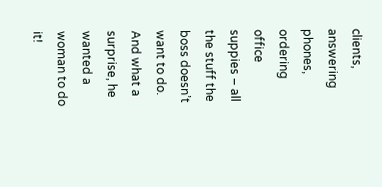clients, answering phones, ordering office suppies – all the stuff the boss doesn’t want to do. And what a surprise, he wanted a woman to do it!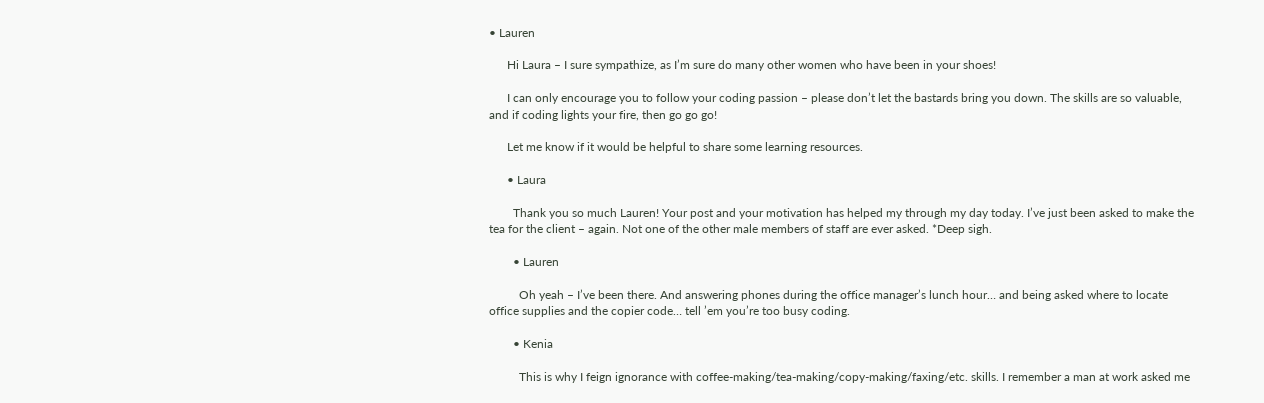• Lauren

      Hi Laura – I sure sympathize, as I’m sure do many other women who have been in your shoes!

      I can only encourage you to follow your coding passion – please don’t let the bastards bring you down. The skills are so valuable, and if coding lights your fire, then go go go!

      Let me know if it would be helpful to share some learning resources.

      • Laura

        Thank you so much Lauren! Your post and your motivation has helped my through my day today. I’ve just been asked to make the tea for the client – again. Not one of the other male members of staff are ever asked. *Deep sigh.

        • Lauren

          Oh yeah – I’ve been there. And answering phones during the office manager’s lunch hour… and being asked where to locate office supplies and the copier code… tell ’em you’re too busy coding.

        • Kenia

          This is why I feign ignorance with coffee-making/tea-making/copy-making/faxing/etc. skills. I remember a man at work asked me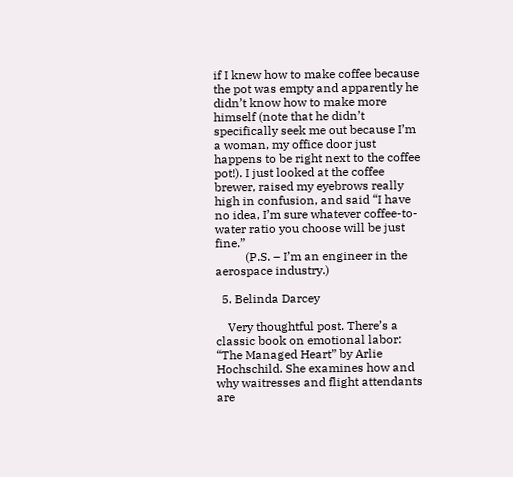if I knew how to make coffee because the pot was empty and apparently he didn’t know how to make more himself (note that he didn’t specifically seek me out because I’m a woman, my office door just happens to be right next to the coffee pot!). I just looked at the coffee brewer, raised my eyebrows really high in confusion, and said “I have no idea, I’m sure whatever coffee-to-water ratio you choose will be just fine.”
          (P.S. – I’m an engineer in the aerospace industry.)

  5. Belinda Darcey

    Very thoughtful post. There’s a classic book on emotional labor: “The Managed Heart” by Arlie Hochschild. She examines how and why waitresses and flight attendants are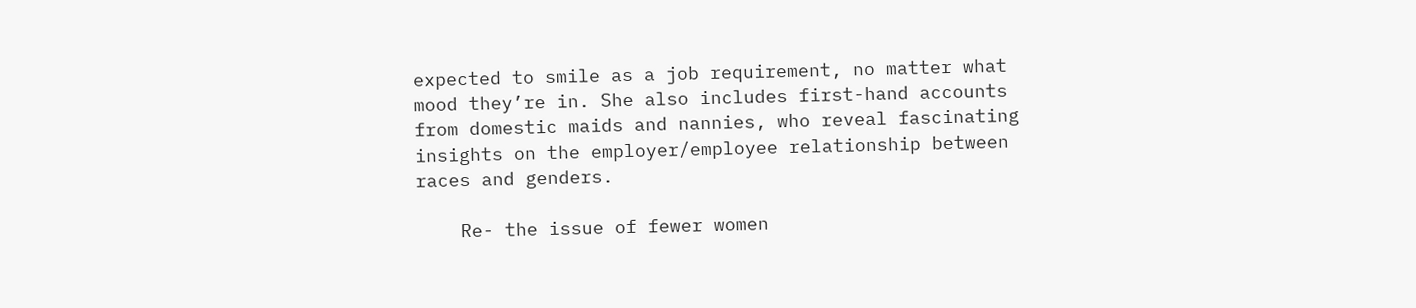expected to smile as a job requirement, no matter what mood they’re in. She also includes first-hand accounts from domestic maids and nannies, who reveal fascinating insights on the employer/employee relationship between races and genders.

    Re- the issue of fewer women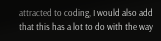attracted to coding, I would also add that this has a lot to do with the way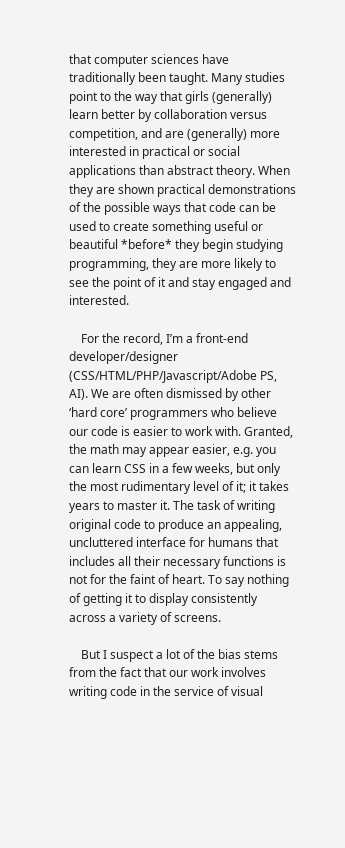that computer sciences have traditionally been taught. Many studies point to the way that girls (generally) learn better by collaboration versus competition, and are (generally) more interested in practical or social applications than abstract theory. When they are shown practical demonstrations of the possible ways that code can be used to create something useful or beautiful *before* they begin studying programming, they are more likely to see the point of it and stay engaged and interested.

    For the record, I’m a front-end developer/designer (CSS/HTML/PHP/Javascript/Adobe PS, AI). We are often dismissed by other ‘hard core’ programmers who believe our code is easier to work with. Granted, the math may appear easier, e.g. you can learn CSS in a few weeks, but only the most rudimentary level of it; it takes years to master it. The task of writing original code to produce an appealing, uncluttered interface for humans that includes all their necessary functions is not for the faint of heart. To say nothing of getting it to display consistently across a variety of screens.

    But I suspect a lot of the bias stems from the fact that our work involves writing code in the service of visual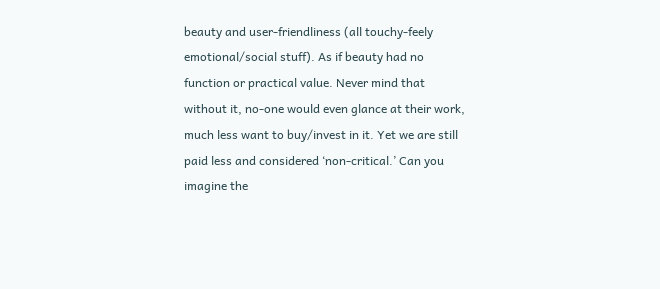beauty and user-friendliness (all touchy-feely emotional/social stuff). As if beauty had no function or practical value. Never mind that without it, no-one would even glance at their work, much less want to buy/invest in it. Yet we are still paid less and considered ‘non-critical.’ Can you imagine the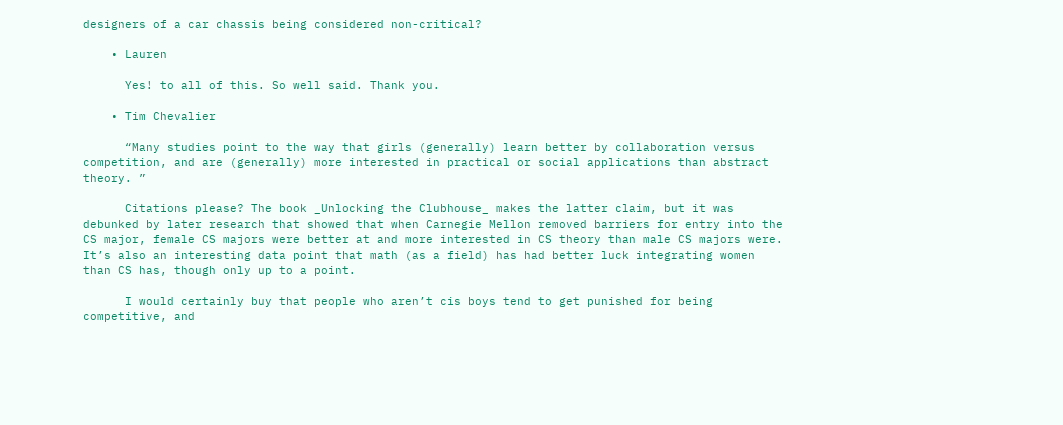designers of a car chassis being considered non-critical?

    • Lauren

      Yes! to all of this. So well said. Thank you.

    • Tim Chevalier

      “Many studies point to the way that girls (generally) learn better by collaboration versus competition, and are (generally) more interested in practical or social applications than abstract theory. ”

      Citations please? The book _Unlocking the Clubhouse_ makes the latter claim, but it was debunked by later research that showed that when Carnegie Mellon removed barriers for entry into the CS major, female CS majors were better at and more interested in CS theory than male CS majors were. It’s also an interesting data point that math (as a field) has had better luck integrating women than CS has, though only up to a point.

      I would certainly buy that people who aren’t cis boys tend to get punished for being competitive, and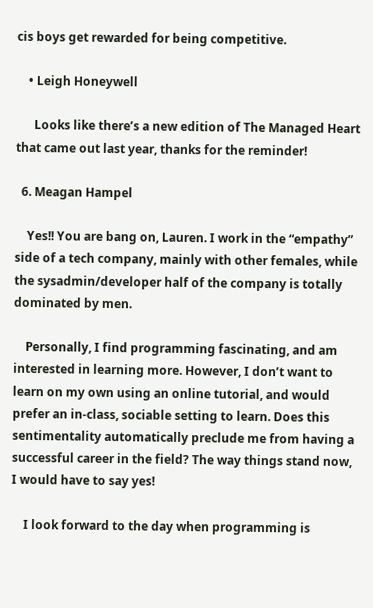cis boys get rewarded for being competitive.

    • Leigh Honeywell

      Looks like there’s a new edition of The Managed Heart that came out last year, thanks for the reminder!

  6. Meagan Hampel

    Yes!! You are bang on, Lauren. I work in the “empathy” side of a tech company, mainly with other females, while the sysadmin/developer half of the company is totally dominated by men.

    Personally, I find programming fascinating, and am interested in learning more. However, I don’t want to learn on my own using an online tutorial, and would prefer an in-class, sociable setting to learn. Does this sentimentality automatically preclude me from having a successful career in the field? The way things stand now, I would have to say yes!

    I look forward to the day when programming is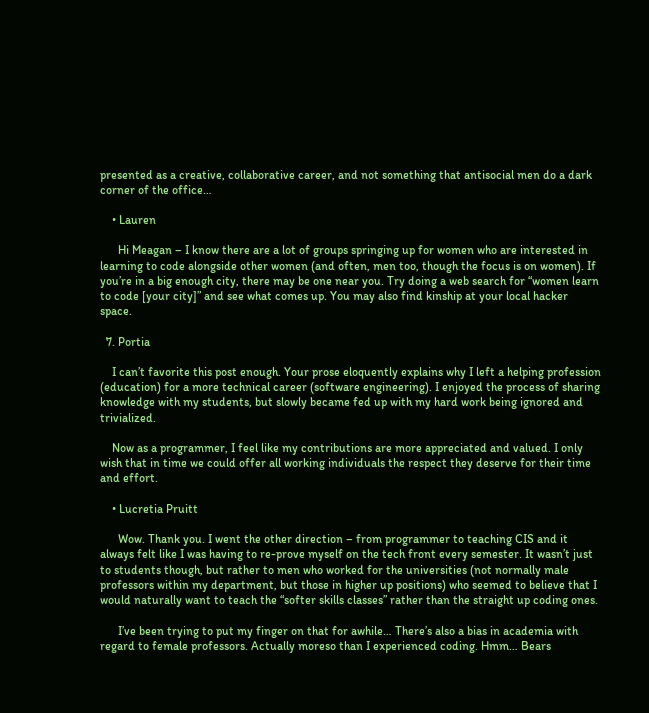presented as a creative, collaborative career, and not something that antisocial men do a dark corner of the office…

    • Lauren

      Hi Meagan – I know there are a lot of groups springing up for women who are interested in learning to code alongside other women (and often, men too, though the focus is on women). If you’re in a big enough city, there may be one near you. Try doing a web search for “women learn to code [your city]” and see what comes up. You may also find kinship at your local hacker space.

  7. Portia

    I can’t favorite this post enough. Your prose eloquently explains why I left a helping profession (education) for a more technical career (software engineering). I enjoyed the process of sharing knowledge with my students, but slowly became fed up with my hard work being ignored and trivialized.

    Now as a programmer, I feel like my contributions are more appreciated and valued. I only wish that in time we could offer all working individuals the respect they deserve for their time and effort.

    • Lucretia Pruitt

      Wow. Thank you. I went the other direction – from programmer to teaching CIS and it always felt like I was having to re-prove myself on the tech front every semester. It wasn’t just to students though, but rather to men who worked for the universities (not normally male professors within my department, but those in higher up positions) who seemed to believe that I would naturally want to teach the “softer skills classes” rather than the straight up coding ones.

      I’ve been trying to put my finger on that for awhile… There’s also a bias in academia with regard to female professors. Actually moreso than I experienced coding. Hmm… Bears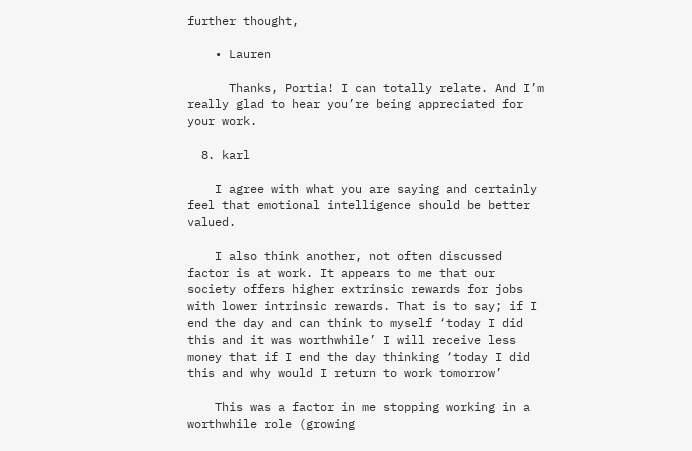further thought,

    • Lauren

      Thanks, Portia! I can totally relate. And I’m really glad to hear you’re being appreciated for your work.

  8. karl

    I agree with what you are saying and certainly feel that emotional intelligence should be better valued.

    I also think another, not often discussed factor is at work. It appears to me that our society offers higher extrinsic rewards for jobs with lower intrinsic rewards. That is to say; if I end the day and can think to myself ‘today I did this and it was worthwhile’ I will receive less money that if I end the day thinking ‘today I did this and why would I return to work tomorrow’

    This was a factor in me stopping working in a worthwhile role (growing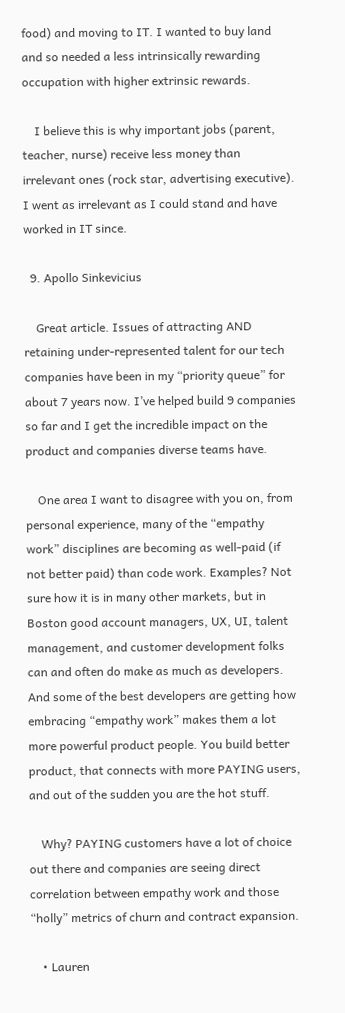food) and moving to IT. I wanted to buy land and so needed a less intrinsically rewarding occupation with higher extrinsic rewards.

    I believe this is why important jobs (parent, teacher, nurse) receive less money than irrelevant ones (rock star, advertising executive). I went as irrelevant as I could stand and have worked in IT since.

  9. Apollo Sinkevicius

    Great article. Issues of attracting AND retaining under-represented talent for our tech companies have been in my “priority queue” for about 7 years now. I’ve helped build 9 companies so far and I get the incredible impact on the product and companies diverse teams have.

    One area I want to disagree with you on, from personal experience, many of the “empathy work” disciplines are becoming as well-paid (if not better paid) than code work. Examples? Not sure how it is in many other markets, but in Boston good account managers, UX, UI, talent management, and customer development folks can and often do make as much as developers. And some of the best developers are getting how embracing “empathy work” makes them a lot more powerful product people. You build better product, that connects with more PAYING users, and out of the sudden you are the hot stuff.

    Why? PAYING customers have a lot of choice out there and companies are seeing direct correlation between empathy work and those “holly” metrics of churn and contract expansion.

    • Lauren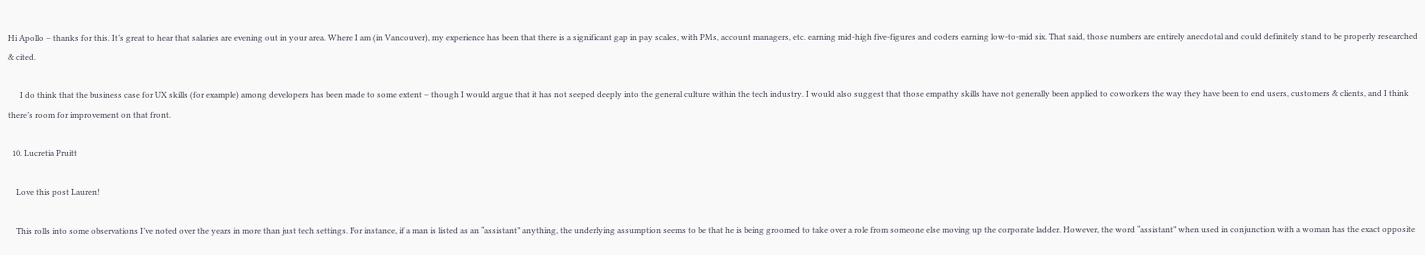Hi Apollo – thanks for this. It’s great to hear that salaries are evening out in your area. Where I am (in Vancouver), my experience has been that there is a significant gap in pay scales, with PMs, account managers, etc. earning mid-high five-figures and coders earning low-to-mid six. That said, those numbers are entirely anecdotal and could definitely stand to be properly researched & cited.

      I do think that the business case for UX skills (for example) among developers has been made to some extent – though I would argue that it has not seeped deeply into the general culture within the tech industry. I would also suggest that those empathy skills have not generally been applied to coworkers the way they have been to end users, customers & clients, and I think there’s room for improvement on that front.

  10. Lucretia Pruitt

    Love this post Lauren!

    This rolls into some observations I’ve noted over the years in more than just tech settings. For instance, if a man is listed as an “assistant” anything, the underlying assumption seems to be that he is being groomed to take over a role from someone else moving up the corporate ladder. However, the word “assistant” when used in conjunction with a woman has the exact opposite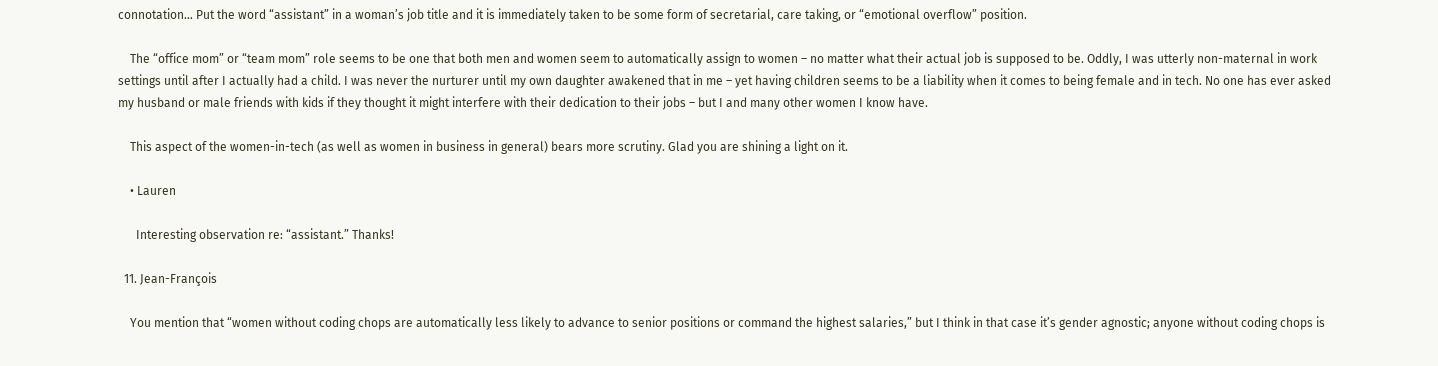connotation… Put the word “assistant” in a woman’s job title and it is immediately taken to be some form of secretarial, care taking, or “emotional overflow” position.

    The “office mom” or “team mom” role seems to be one that both men and women seem to automatically assign to women – no matter what their actual job is supposed to be. Oddly, I was utterly non-maternal in work settings until after I actually had a child. I was never the nurturer until my own daughter awakened that in me – yet having children seems to be a liability when it comes to being female and in tech. No one has ever asked my husband or male friends with kids if they thought it might interfere with their dedication to their jobs – but I and many other women I know have.

    This aspect of the women-in-tech (as well as women in business in general) bears more scrutiny. Glad you are shining a light on it.

    • Lauren

      Interesting observation re: “assistant.” Thanks!

  11. Jean-François

    You mention that “women without coding chops are automatically less likely to advance to senior positions or command the highest salaries,” but I think in that case it’s gender agnostic; anyone without coding chops is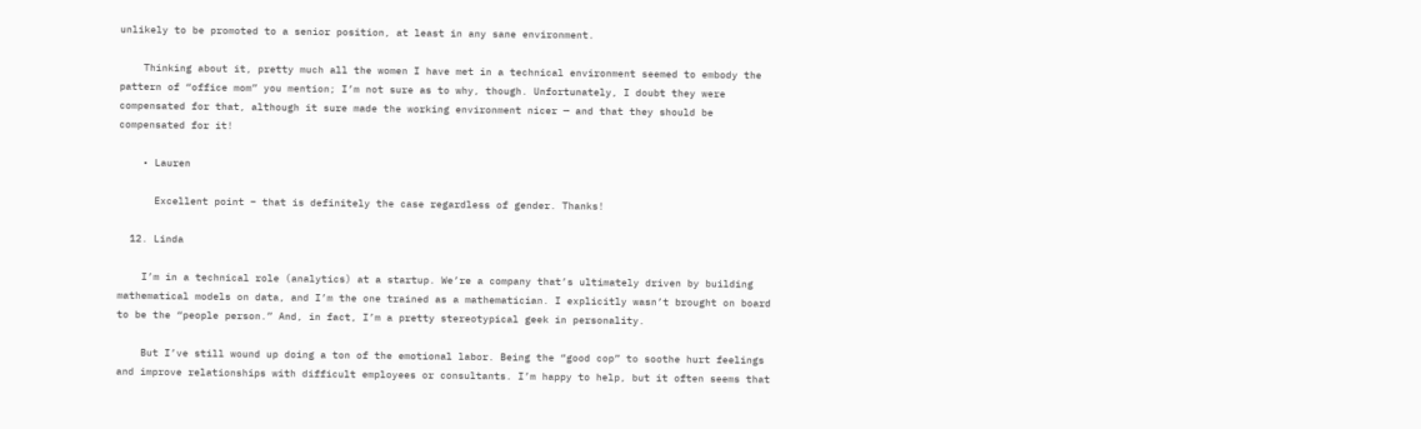unlikely to be promoted to a senior position, at least in any sane environment.

    Thinking about it, pretty much all the women I have met in a technical environment seemed to embody the pattern of “office mom” you mention; I’m not sure as to why, though. Unfortunately, I doubt they were compensated for that, although it sure made the working environment nicer — and that they should be compensated for it!

    • Lauren

      Excellent point – that is definitely the case regardless of gender. Thanks!

  12. Linda

    I’m in a technical role (analytics) at a startup. We’re a company that’s ultimately driven by building mathematical models on data, and I’m the one trained as a mathematician. I explicitly wasn’t brought on board to be the “people person.” And, in fact, I’m a pretty stereotypical geek in personality.

    But I’ve still wound up doing a ton of the emotional labor. Being the “good cop” to soothe hurt feelings and improve relationships with difficult employees or consultants. I’m happy to help, but it often seems that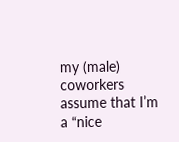my (male) coworkers assume that I’m a “nice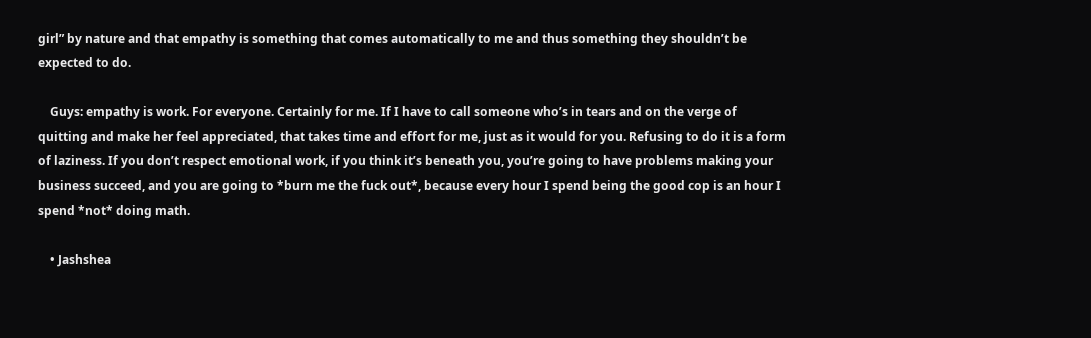girl” by nature and that empathy is something that comes automatically to me and thus something they shouldn’t be expected to do.

    Guys: empathy is work. For everyone. Certainly for me. If I have to call someone who’s in tears and on the verge of quitting and make her feel appreciated, that takes time and effort for me, just as it would for you. Refusing to do it is a form of laziness. If you don’t respect emotional work, if you think it’s beneath you, you’re going to have problems making your business succeed, and you are going to *burn me the fuck out*, because every hour I spend being the good cop is an hour I spend *not* doing math.

    • Jashshea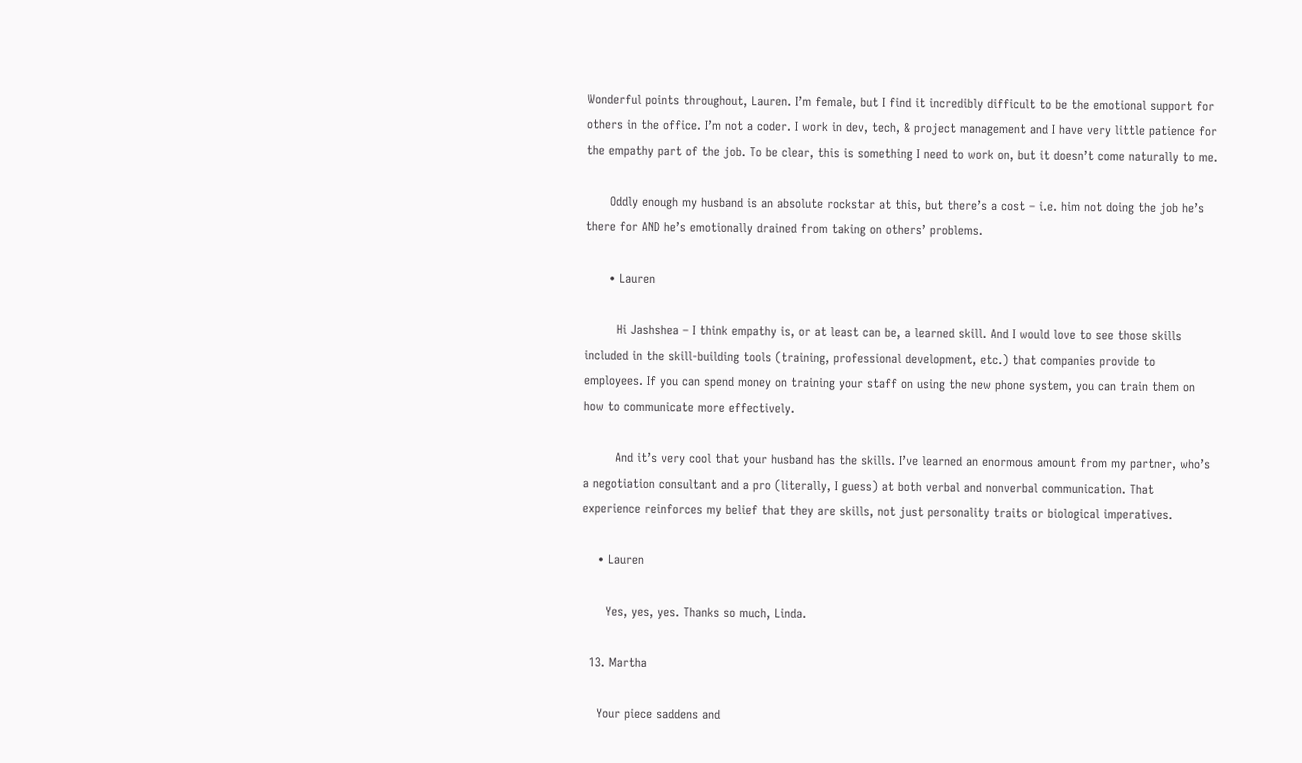Wonderful points throughout, Lauren. I’m female, but I find it incredibly difficult to be the emotional support for others in the office. I’m not a coder. I work in dev, tech, & project management and I have very little patience for the empathy part of the job. To be clear, this is something I need to work on, but it doesn’t come naturally to me.

      Oddly enough my husband is an absolute rockstar at this, but there’s a cost – i.e. him not doing the job he’s there for AND he’s emotionally drained from taking on others’ problems.

      • Lauren

        Hi Jashshea – I think empathy is, or at least can be, a learned skill. And I would love to see those skills included in the skill-building tools (training, professional development, etc.) that companies provide to employees. If you can spend money on training your staff on using the new phone system, you can train them on how to communicate more effectively.

        And it’s very cool that your husband has the skills. I’ve learned an enormous amount from my partner, who’s a negotiation consultant and a pro (literally, I guess) at both verbal and nonverbal communication. That experience reinforces my belief that they are skills, not just personality traits or biological imperatives.

    • Lauren

      Yes, yes, yes. Thanks so much, Linda.

  13. Martha

    Your piece saddens and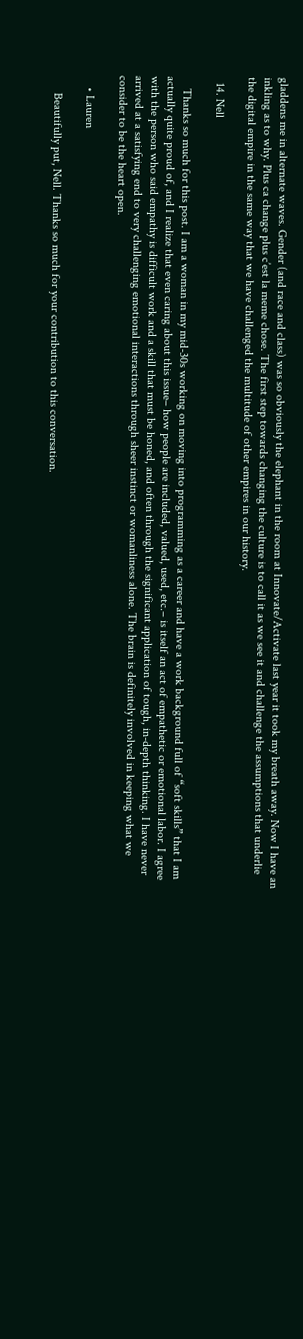gladdens me in alternate waves. Gender (and race and class) was so obviously the elephant in the room at Innovate/Activate last year it took my breath away. Now I have an inkling as to why. Plus ca change plus c’est la meme chose. The first step towards changing the culture is to call it as we see it and challenge the assumptions that underlie the digital empire in the same way that we have challenged the multitude of other empires in our history.

  14. Nell

    Thanks so much for this post. I am a woman in my mid-30s working on moving into programming as a career and have a work background full of “soft skills” that I am actually quite proud of, and I realize that even caring about this issue– how people are included, valued, used, etc.– is itself an act of empathetic or emotional labor. I agree with the person who said empathy is difficult work and a skill that must be honed, and often through the significant application of tough, in-depth thinking. I have never arrived at a satisfying end to very challenging emotional interactions through sheer instinct or womanliness alone. The brain is definitely involved in keeping what we consider to be the heart open.

    • Lauren

      Beautifully put, Nell. Thanks so much for your contribution to this conversation.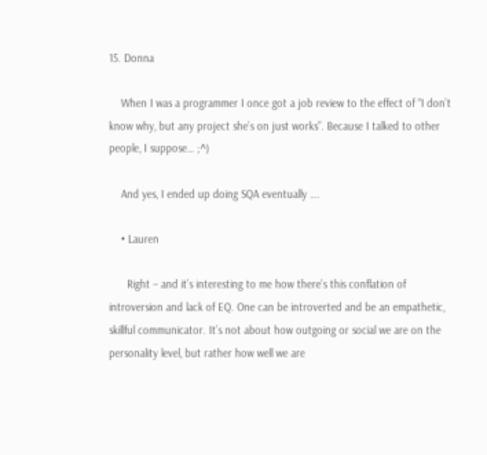15. Donna

    When I was a programmer I once got a job review to the effect of “I don’t know why, but any project she’s on just works”. Because I talked to other people, I suppose… ;^)

    And yes, I ended up doing SQA eventually ….

    • Lauren

      Right – and it’s interesting to me how there’s this conflation of introversion and lack of EQ. One can be introverted and be an empathetic, skillful communicator. It’s not about how outgoing or social we are on the personality level, but rather how well we are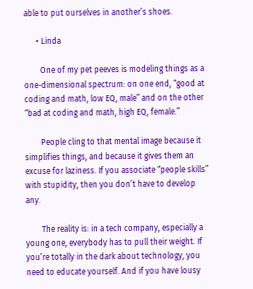able to put ourselves in another’s shoes.

      • Linda

        One of my pet peeves is modeling things as a one-dimensional spectrum: on one end, “good at coding and math, low EQ, male” and on the other “bad at coding and math, high EQ, female.”

        People cling to that mental image because it simplifies things, and because it gives them an excuse for laziness. If you associate “people skills” with stupidity, then you don’t have to develop any.

        The reality is: in a tech company, especially a young one, everybody has to pull their weight. If you’re totally in the dark about technology, you need to educate yourself. And if you have lousy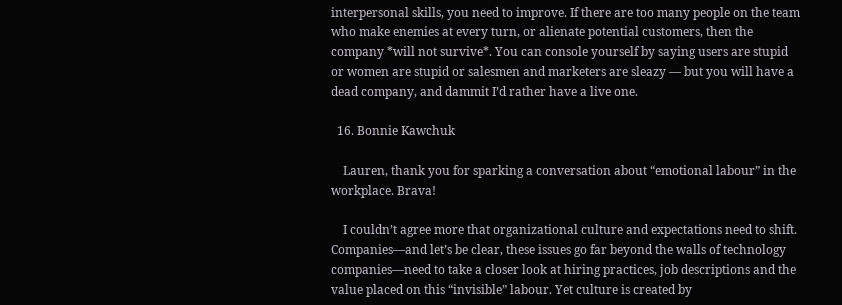interpersonal skills, you need to improve. If there are too many people on the team who make enemies at every turn, or alienate potential customers, then the company *will not survive*. You can console yourself by saying users are stupid or women are stupid or salesmen and marketers are sleazy — but you will have a dead company, and dammit I’d rather have a live one.

  16. Bonnie Kawchuk

    Lauren, thank you for sparking a conversation about “emotional labour” in the workplace. Brava!

    I couldn’t agree more that organizational culture and expectations need to shift. Companies—and let’s be clear, these issues go far beyond the walls of technology companies—need to take a closer look at hiring practices, job descriptions and the value placed on this “invisible” labour. Yet culture is created by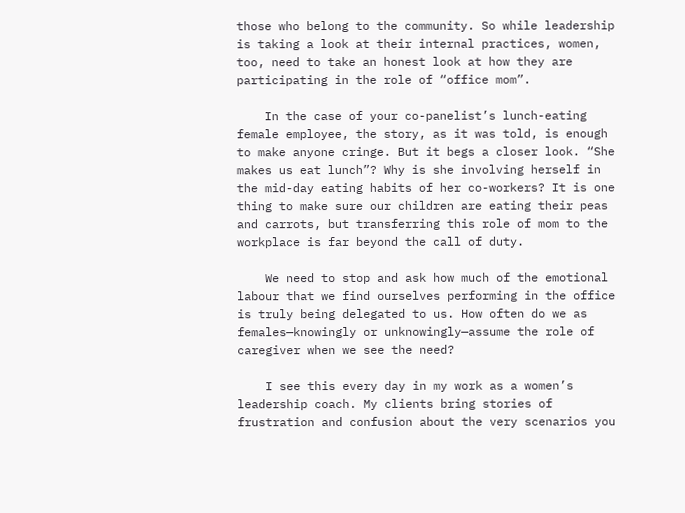those who belong to the community. So while leadership is taking a look at their internal practices, women, too, need to take an honest look at how they are participating in the role of “office mom”.

    In the case of your co-panelist’s lunch-eating female employee, the story, as it was told, is enough to make anyone cringe. But it begs a closer look. “She makes us eat lunch”? Why is she involving herself in the mid-day eating habits of her co-workers? It is one thing to make sure our children are eating their peas and carrots, but transferring this role of mom to the workplace is far beyond the call of duty.

    We need to stop and ask how much of the emotional labour that we find ourselves performing in the office is truly being delegated to us. How often do we as females—knowingly or unknowingly—assume the role of caregiver when we see the need?

    I see this every day in my work as a women’s leadership coach. My clients bring stories of frustration and confusion about the very scenarios you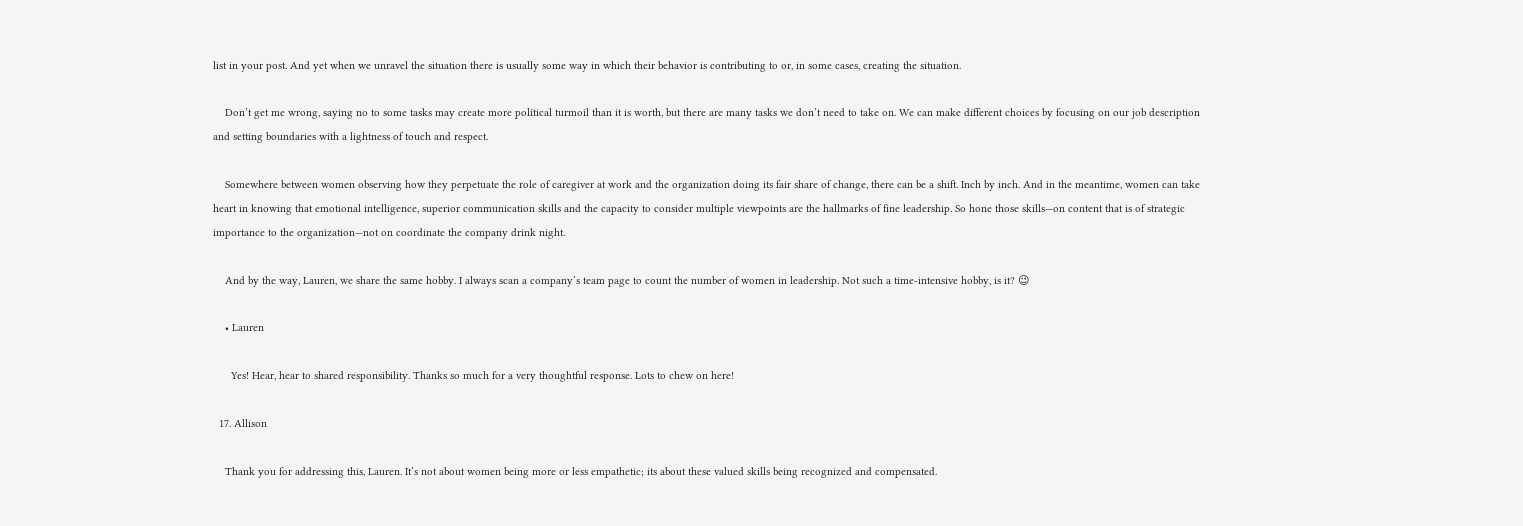list in your post. And yet when we unravel the situation there is usually some way in which their behavior is contributing to or, in some cases, creating the situation.

    Don’t get me wrong, saying no to some tasks may create more political turmoil than it is worth, but there are many tasks we don’t need to take on. We can make different choices by focusing on our job description and setting boundaries with a lightness of touch and respect.

    Somewhere between women observing how they perpetuate the role of caregiver at work and the organization doing its fair share of change, there can be a shift. Inch by inch. And in the meantime, women can take heart in knowing that emotional intelligence, superior communication skills and the capacity to consider multiple viewpoints are the hallmarks of fine leadership. So hone those skills—on content that is of strategic importance to the organization—not on coordinate the company drink night.

    And by the way, Lauren, we share the same hobby. I always scan a company’s team page to count the number of women in leadership. Not such a time-intensive hobby, is it? 😉

    • Lauren

      Yes! Hear, hear to shared responsibility. Thanks so much for a very thoughtful response. Lots to chew on here!

  17. Allison

    Thank you for addressing this, Lauren. It’s not about women being more or less empathetic; its about these valued skills being recognized and compensated.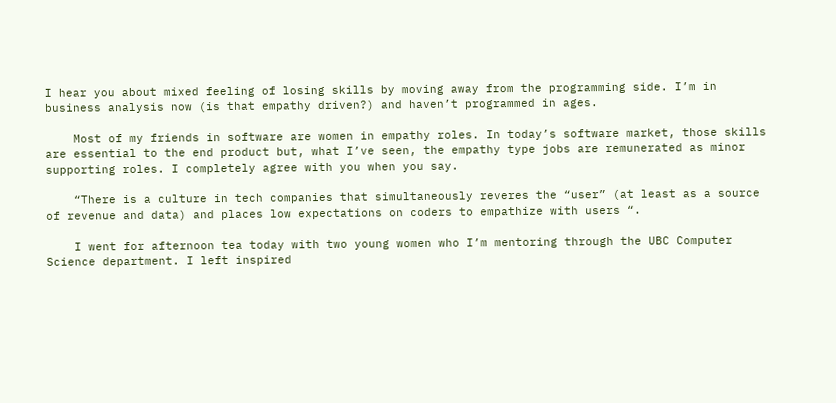I hear you about mixed feeling of losing skills by moving away from the programming side. I’m in business analysis now (is that empathy driven?) and haven’t programmed in ages.

    Most of my friends in software are women in empathy roles. In today’s software market, those skills are essential to the end product but, what I’ve seen, the empathy type jobs are remunerated as minor supporting roles. I completely agree with you when you say.

    “There is a culture in tech companies that simultaneously reveres the “user” (at least as a source of revenue and data) and places low expectations on coders to empathize with users “.

    I went for afternoon tea today with two young women who I’m mentoring through the UBC Computer Science department. I left inspired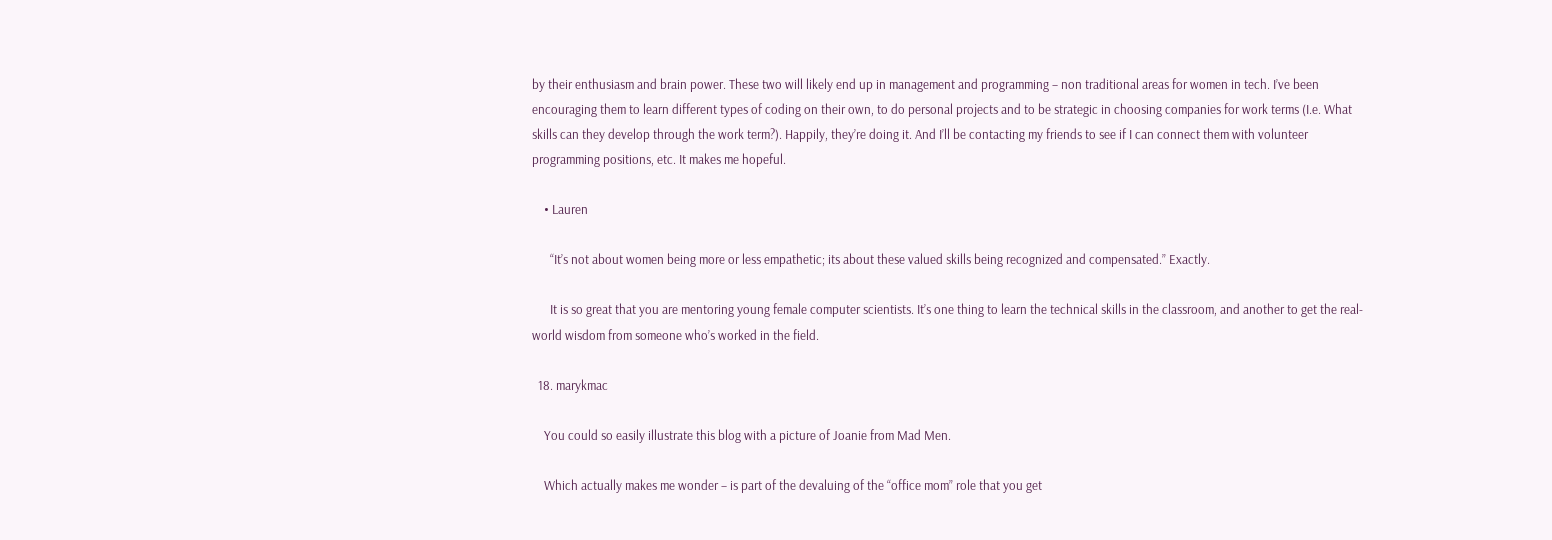by their enthusiasm and brain power. These two will likely end up in management and programming – non traditional areas for women in tech. I’ve been encouraging them to learn different types of coding on their own, to do personal projects and to be strategic in choosing companies for work terms (I.e. What skills can they develop through the work term?). Happily, they’re doing it. And I’ll be contacting my friends to see if I can connect them with volunteer programming positions, etc. It makes me hopeful.

    • Lauren

      “It’s not about women being more or less empathetic; its about these valued skills being recognized and compensated.” Exactly.

      It is so great that you are mentoring young female computer scientists. It’s one thing to learn the technical skills in the classroom, and another to get the real-world wisdom from someone who’s worked in the field.

  18. marykmac

    You could so easily illustrate this blog with a picture of Joanie from Mad Men.

    Which actually makes me wonder – is part of the devaluing of the “office mom” role that you get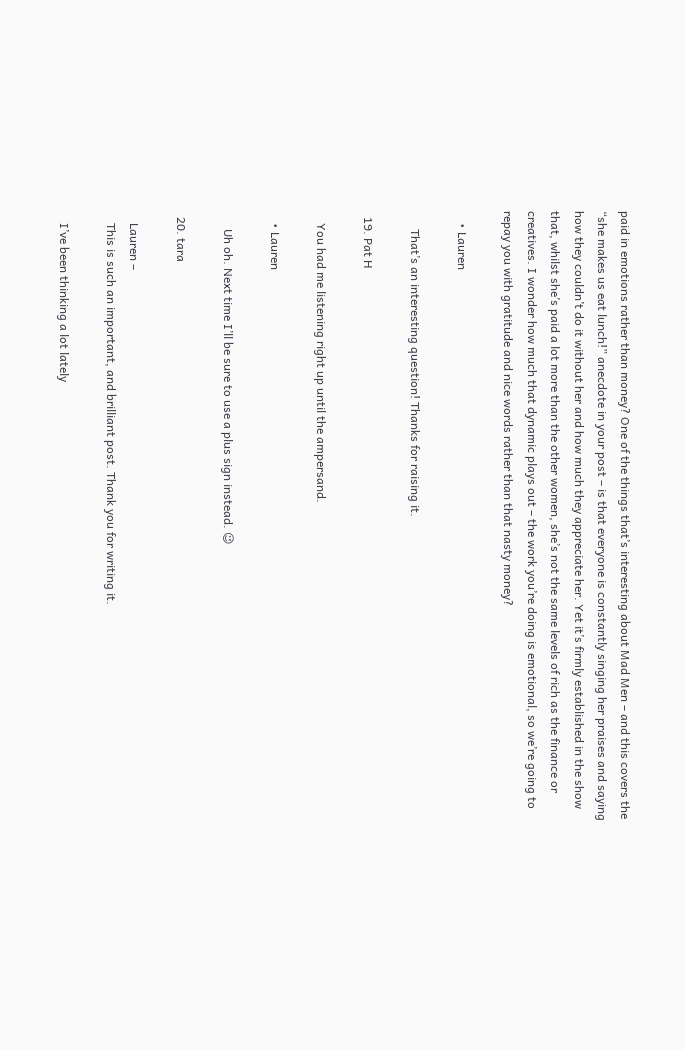paid in emotions rather than money? One of the things that’s interesting about Mad Men – and this covers the “she makes us eat lunch!” anecdote in your post – is that everyone is constantly singing her praises and saying how they couldn’t do it without her and how much they appreciate her. Yet it’s firmly established in the show that, whilst she’s paid a lot more than the other women, she’s not the same levels of rich as the finance or creatives. I wonder how much that dynamic plays out – the work you’re doing is emotional, so we’re going to repay you with gratitude and nice words rather than that nasty money?

    • Lauren

      That’s an interesting question! Thanks for raising it.

  19. Pat H

    You had me listening right up until the ampersand.

    • Lauren

      Uh oh. Next time I’ll be sure to use a plus sign instead. 😉

  20. tara

    Lauren –
    This is such an important, and brilliant post. Thank you for writing it.

    I’ve been thinking a lot lately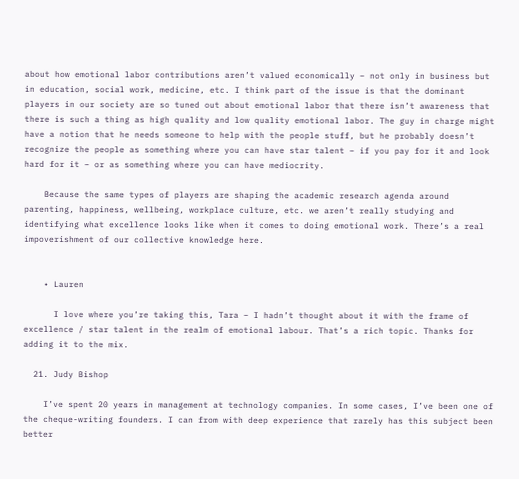about how emotional labor contributions aren’t valued economically – not only in business but in education, social work, medicine, etc. I think part of the issue is that the dominant players in our society are so tuned out about emotional labor that there isn’t awareness that there is such a thing as high quality and low quality emotional labor. The guy in charge might have a notion that he needs someone to help with the people stuff, but he probably doesn’t recognize the people as something where you can have star talent – if you pay for it and look hard for it – or as something where you can have mediocrity.

    Because the same types of players are shaping the academic research agenda around parenting, happiness, wellbeing, workplace culture, etc. we aren’t really studying and identifying what excellence looks like when it comes to doing emotional work. There’s a real impoverishment of our collective knowledge here.


    • Lauren

      I love where you’re taking this, Tara – I hadn’t thought about it with the frame of excellence / star talent in the realm of emotional labour. That’s a rich topic. Thanks for adding it to the mix.

  21. Judy Bishop

    I’ve spent 20 years in management at technology companies. In some cases, I’ve been one of the cheque-writing founders. I can from with deep experience that rarely has this subject been better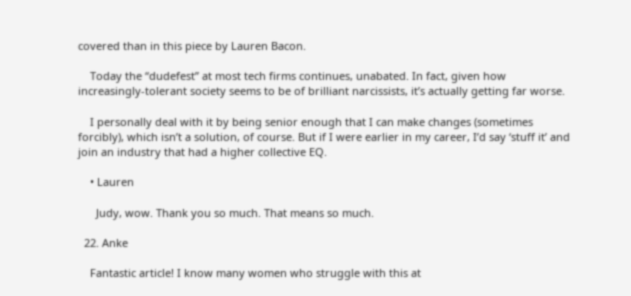covered than in this piece by Lauren Bacon.

    Today the “dudefest” at most tech firms continues, unabated. In fact, given how increasingly-tolerant society seems to be of brilliant narcissists, it’s actually getting far worse.

    I personally deal with it by being senior enough that I can make changes (sometimes forcibly), which isn’t a solution, of course. But if I were earlier in my career, I’d say ‘stuff it’ and join an industry that had a higher collective EQ.

    • Lauren

      Judy, wow. Thank you so much. That means so much.

  22. Anke

    Fantastic article! I know many women who struggle with this at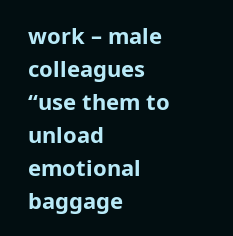work – male colleagues “use them to unload emotional baggage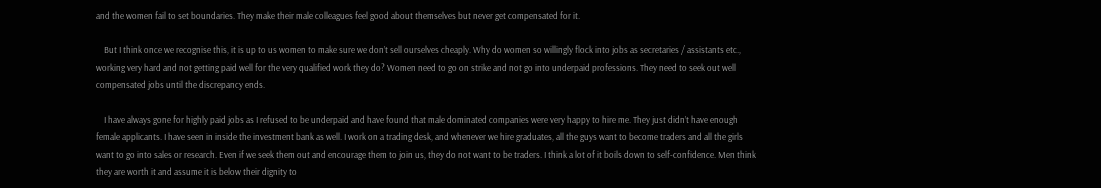and the women fail to set boundaries. They make their male colleagues feel good about themselves but never get compensated for it.

    But I think once we recognise this, it is up to us women to make sure we don’t sell ourselves cheaply. Why do women so willingly flock into jobs as secretaries / assistants etc., working very hard and not getting paid well for the very qualified work they do? Women need to go on strike and not go into underpaid professions. They need to seek out well compensated jobs until the discrepancy ends.

    I have always gone for highly paid jobs as I refused to be underpaid and have found that male dominated companies were very happy to hire me. They just didn’t have enough female applicants. I have seen in inside the investment bank as well. I work on a trading desk, and whenever we hire graduates, all the guys want to become traders and all the girls want to go into sales or research. Even if we seek them out and encourage them to join us, they do not want to be traders. I think a lot of it boils down to self-confidence. Men think they are worth it and assume it is below their dignity to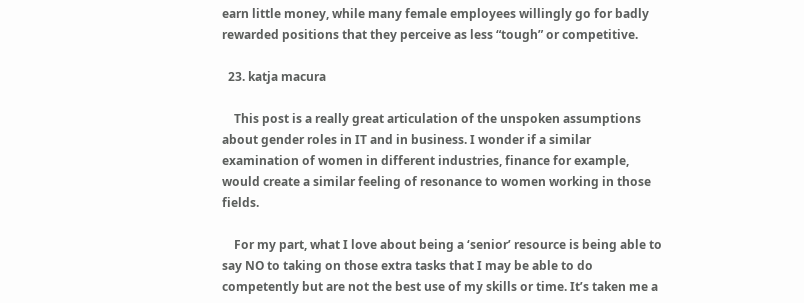earn little money, while many female employees willingly go for badly rewarded positions that they perceive as less “tough” or competitive.

  23. katja macura

    This post is a really great articulation of the unspoken assumptions about gender roles in IT and in business. I wonder if a similar examination of women in different industries, finance for example, would create a similar feeling of resonance to women working in those fields.

    For my part, what I love about being a ‘senior’ resource is being able to say NO to taking on those extra tasks that I may be able to do competently but are not the best use of my skills or time. It’s taken me a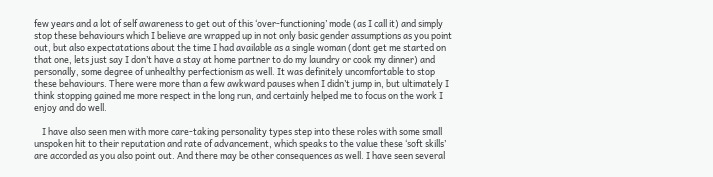few years and a lot of self awareness to get out of this ‘over-functioning’ mode (as I call it) and simply stop these behaviours which I believe are wrapped up in not only basic gender assumptions as you point out, but also expectatations about the time I had available as a single woman (dont get me started on that one, lets just say I don’t have a stay at home partner to do my laundry or cook my dinner) and personally, some degree of unhealthy perfectionism as well. It was definitely uncomfortable to stop these behaviours. There were more than a few awkward pauses when I didn’t jump in, but ultimately I think stopping gained me more respect in the long run, and certainly helped me to focus on the work I enjoy and do well.

    I have also seen men with more care-taking personality types step into these roles with some small unspoken hit to their reputation and rate of advancement, which speaks to the value these ‘soft skills’ are accorded as you also point out. And there may be other consequences as well. I have seen several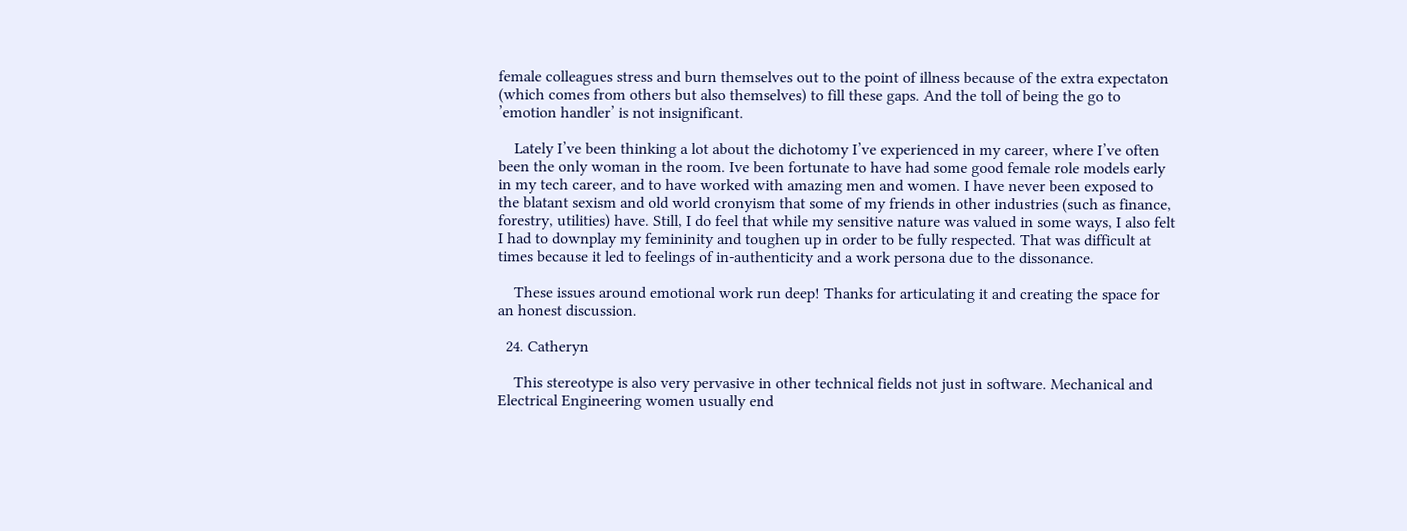female colleagues stress and burn themselves out to the point of illness because of the extra expectaton (which comes from others but also themselves) to fill these gaps. And the toll of being the go to ’emotion handler’ is not insignificant.

    Lately I’ve been thinking a lot about the dichotomy I’ve experienced in my career, where I’ve often been the only woman in the room. Ive been fortunate to have had some good female role models early in my tech career, and to have worked with amazing men and women. I have never been exposed to the blatant sexism and old world cronyism that some of my friends in other industries (such as finance, forestry, utilities) have. Still, I do feel that while my sensitive nature was valued in some ways, I also felt I had to downplay my femininity and toughen up in order to be fully respected. That was difficult at times because it led to feelings of in-authenticity and a work persona due to the dissonance.

    These issues around emotional work run deep! Thanks for articulating it and creating the space for an honest discussion.

  24. Catheryn

    This stereotype is also very pervasive in other technical fields not just in software. Mechanical and Electrical Engineering women usually end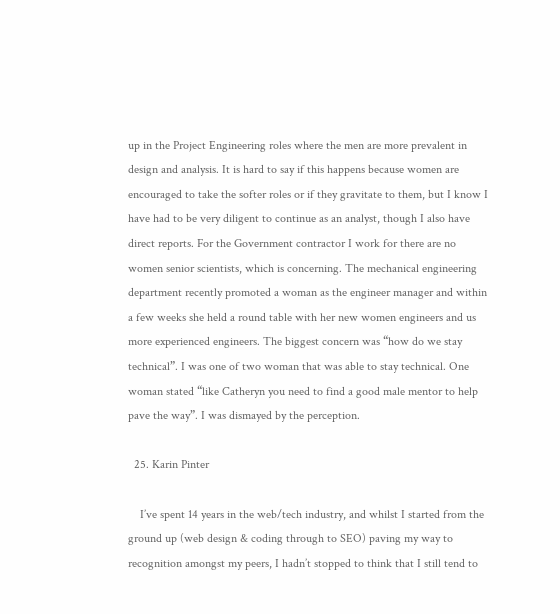up in the Project Engineering roles where the men are more prevalent in design and analysis. It is hard to say if this happens because women are encouraged to take the softer roles or if they gravitate to them, but I know I have had to be very diligent to continue as an analyst, though I also have direct reports. For the Government contractor I work for there are no women senior scientists, which is concerning. The mechanical engineering department recently promoted a woman as the engineer manager and within a few weeks she held a round table with her new women engineers and us more experienced engineers. The biggest concern was “how do we stay technical”. I was one of two woman that was able to stay technical. One woman stated “like Catheryn you need to find a good male mentor to help pave the way”. I was dismayed by the perception.

  25. Karin Pinter

    I’ve spent 14 years in the web/tech industry, and whilst I started from the ground up (web design & coding through to SEO) paving my way to recognition amongst my peers, I hadn’t stopped to think that I still tend to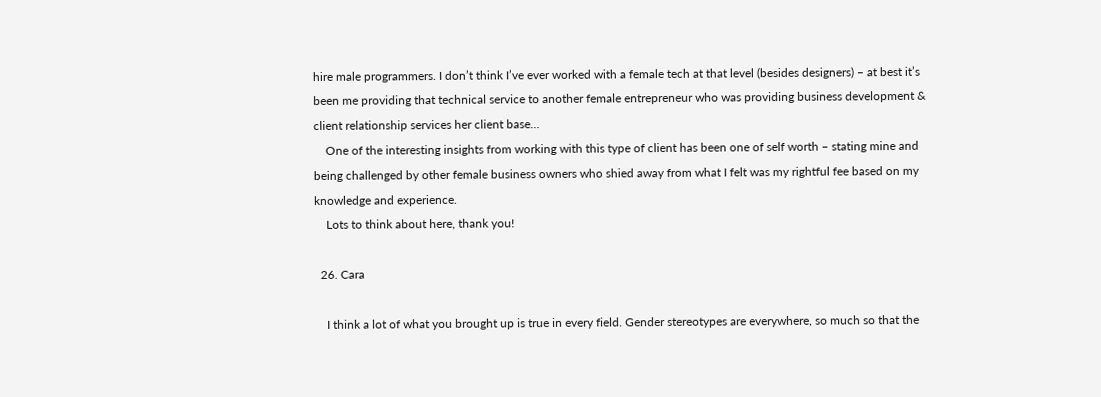hire male programmers. I don’t think I’ve ever worked with a female tech at that level (besides designers) – at best it’s been me providing that technical service to another female entrepreneur who was providing business development & client relationship services her client base…
    One of the interesting insights from working with this type of client has been one of self worth – stating mine and being challenged by other female business owners who shied away from what I felt was my rightful fee based on my knowledge and experience.
    Lots to think about here, thank you!

  26. Cara

    I think a lot of what you brought up is true in every field. Gender stereotypes are everywhere, so much so that the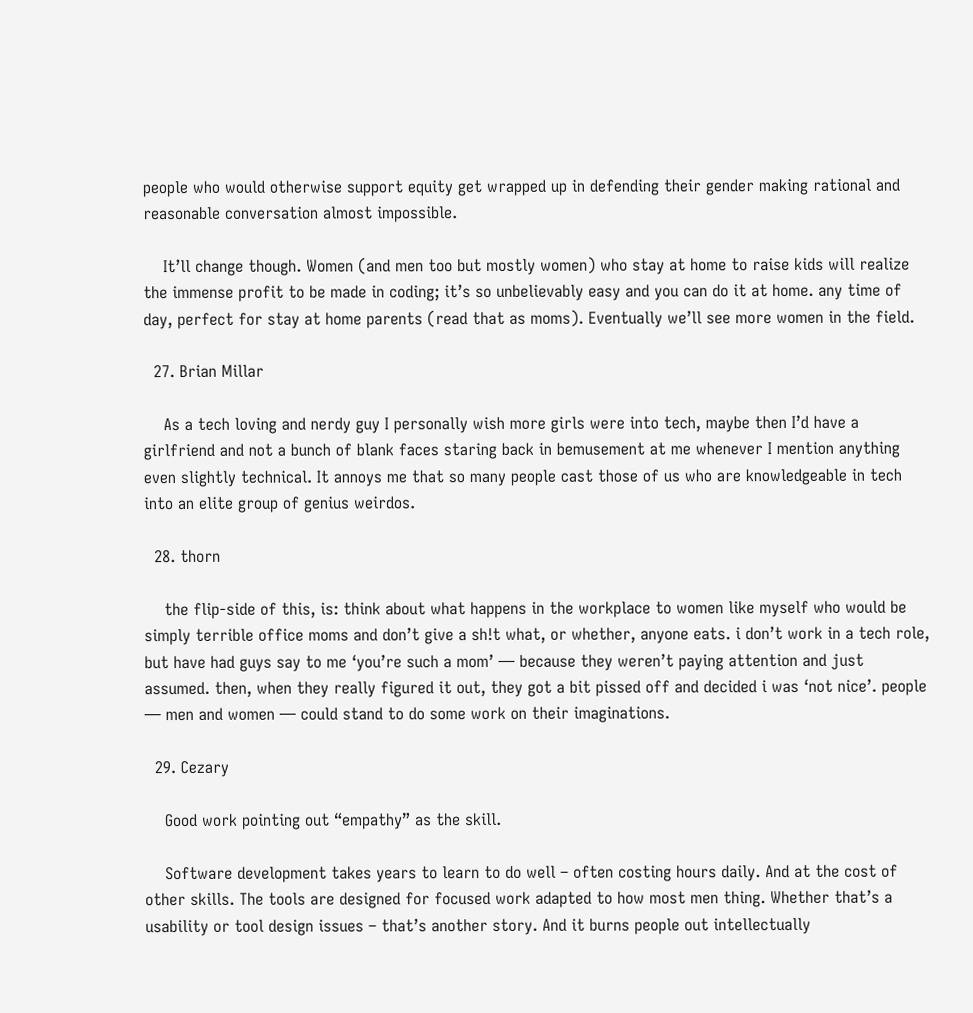people who would otherwise support equity get wrapped up in defending their gender making rational and reasonable conversation almost impossible.

    It’ll change though. Women (and men too but mostly women) who stay at home to raise kids will realize the immense profit to be made in coding; it’s so unbelievably easy and you can do it at home. any time of day, perfect for stay at home parents (read that as moms). Eventually we’ll see more women in the field.

  27. Brian Millar

    As a tech loving and nerdy guy I personally wish more girls were into tech, maybe then I’d have a girlfriend and not a bunch of blank faces staring back in bemusement at me whenever I mention anything even slightly technical. It annoys me that so many people cast those of us who are knowledgeable in tech into an elite group of genius weirdos.

  28. thorn

    the flip-side of this, is: think about what happens in the workplace to women like myself who would be simply terrible office moms and don’t give a sh!t what, or whether, anyone eats. i don’t work in a tech role, but have had guys say to me ‘you’re such a mom’ — because they weren’t paying attention and just assumed. then, when they really figured it out, they got a bit pissed off and decided i was ‘not nice’. people — men and women — could stand to do some work on their imaginations.

  29. Cezary

    Good work pointing out “empathy” as the skill.

    Software development takes years to learn to do well – often costing hours daily. And at the cost of other skills. The tools are designed for focused work adapted to how most men thing. Whether that’s a usability or tool design issues – that’s another story. And it burns people out intellectually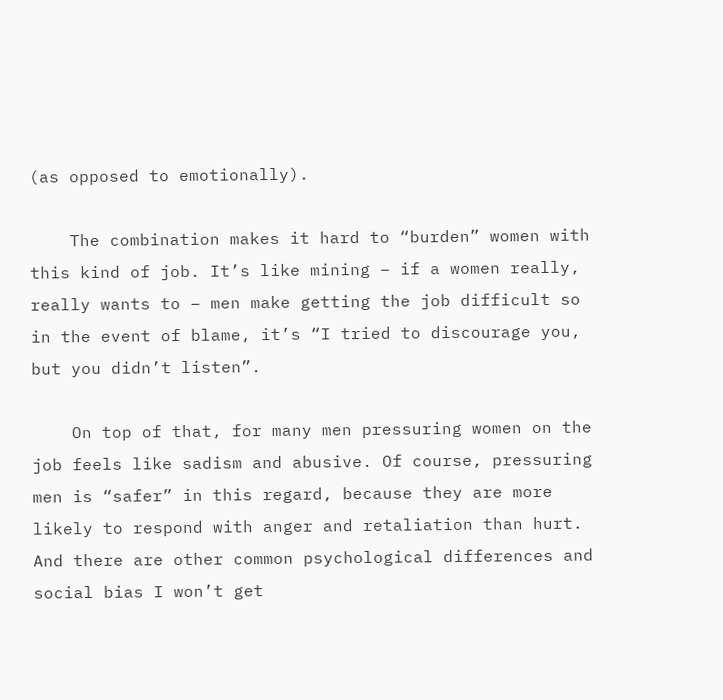(as opposed to emotionally).

    The combination makes it hard to “burden” women with this kind of job. It’s like mining – if a women really, really wants to – men make getting the job difficult so in the event of blame, it’s “I tried to discourage you, but you didn’t listen”.

    On top of that, for many men pressuring women on the job feels like sadism and abusive. Of course, pressuring men is “safer” in this regard, because they are more likely to respond with anger and retaliation than hurt. And there are other common psychological differences and social bias I won’t get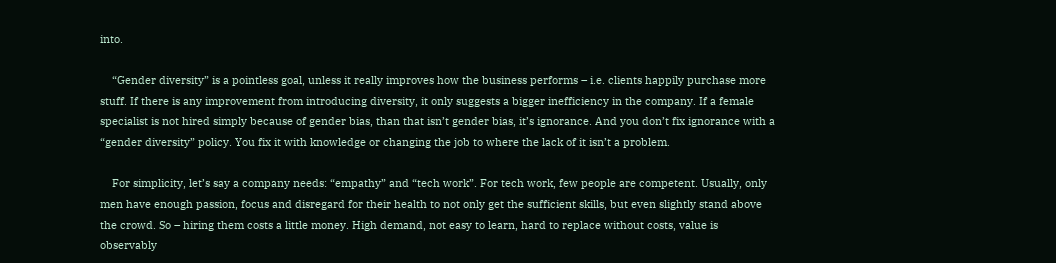into.

    “Gender diversity” is a pointless goal, unless it really improves how the business performs – i.e. clients happily purchase more stuff. If there is any improvement from introducing diversity, it only suggests a bigger inefficiency in the company. If a female specialist is not hired simply because of gender bias, than that isn’t gender bias, it’s ignorance. And you don’t fix ignorance with a “gender diversity” policy. You fix it with knowledge or changing the job to where the lack of it isn’t a problem.

    For simplicity, let’s say a company needs: “empathy” and “tech work”. For tech work, few people are competent. Usually, only men have enough passion, focus and disregard for their health to not only get the sufficient skills, but even slightly stand above the crowd. So – hiring them costs a little money. High demand, not easy to learn, hard to replace without costs, value is observably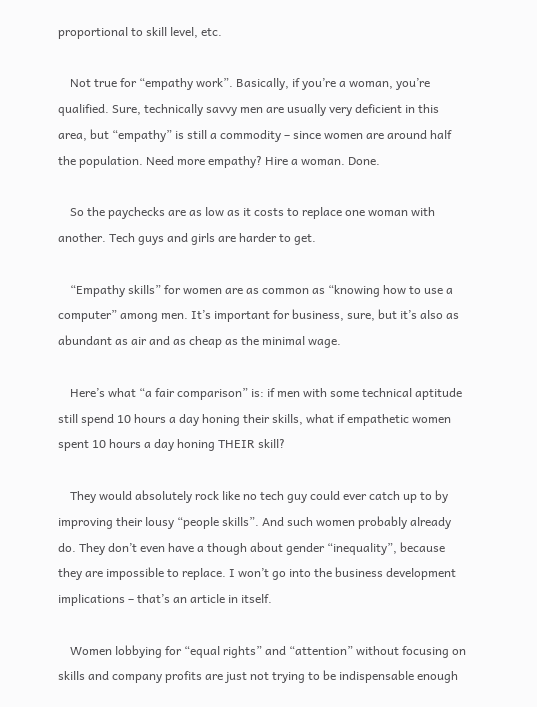proportional to skill level, etc.

    Not true for “empathy work”. Basically, if you’re a woman, you’re qualified. Sure, technically savvy men are usually very deficient in this area, but “empathy” is still a commodity – since women are around half the population. Need more empathy? Hire a woman. Done.

    So the paychecks are as low as it costs to replace one woman with another. Tech guys and girls are harder to get.

    “Empathy skills” for women are as common as “knowing how to use a computer” among men. It’s important for business, sure, but it’s also as abundant as air and as cheap as the minimal wage.

    Here’s what “a fair comparison” is: if men with some technical aptitude still spend 10 hours a day honing their skills, what if empathetic women spent 10 hours a day honing THEIR skill?

    They would absolutely rock like no tech guy could ever catch up to by improving their lousy “people skills”. And such women probably already do. They don’t even have a though about gender “inequality”, because they are impossible to replace. I won’t go into the business development implications – that’s an article in itself.

    Women lobbying for “equal rights” and “attention” without focusing on skills and company profits are just not trying to be indispensable enough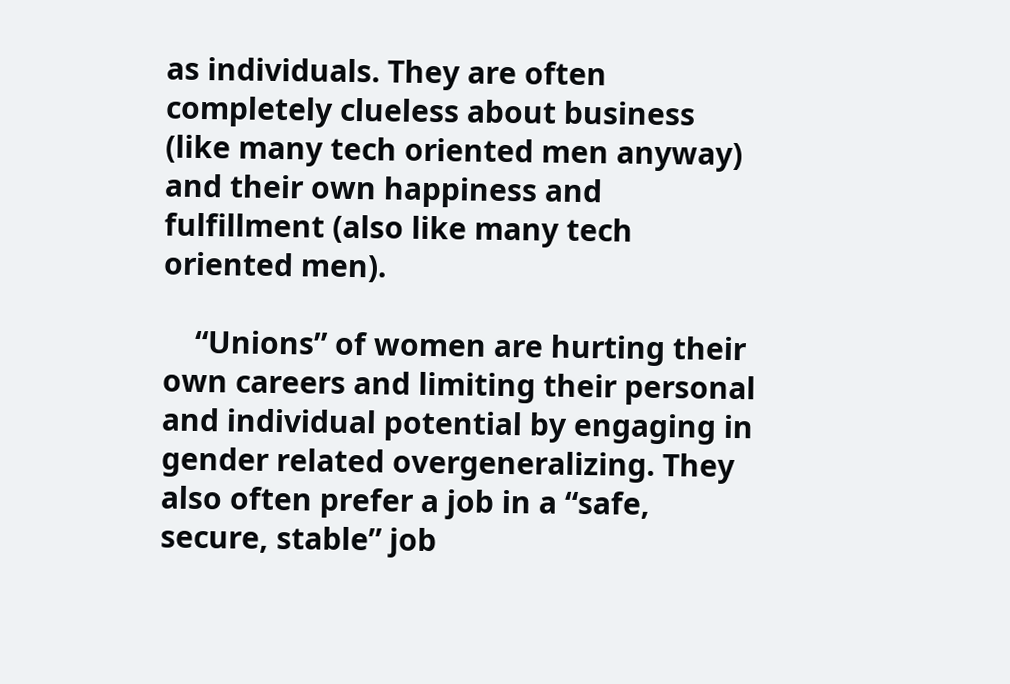as individuals. They are often completely clueless about business (like many tech oriented men anyway) and their own happiness and fulfillment (also like many tech oriented men).

    “Unions” of women are hurting their own careers and limiting their personal and individual potential by engaging in gender related overgeneralizing. They also often prefer a job in a “safe, secure, stable” job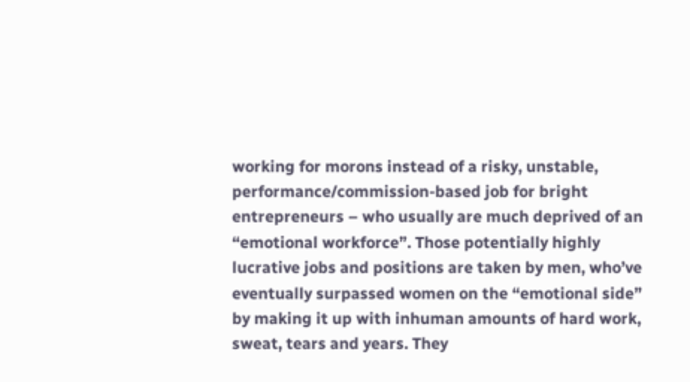working for morons instead of a risky, unstable, performance/commission-based job for bright entrepreneurs – who usually are much deprived of an “emotional workforce”. Those potentially highly lucrative jobs and positions are taken by men, who’ve eventually surpassed women on the “emotional side” by making it up with inhuman amounts of hard work, sweat, tears and years. They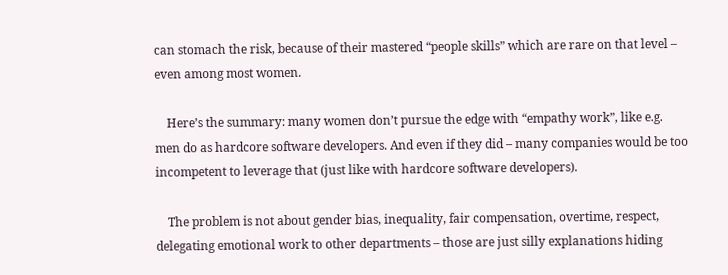can stomach the risk, because of their mastered “people skills” which are rare on that level – even among most women.

    Here’s the summary: many women don’t pursue the edge with “empathy work”, like e.g. men do as hardcore software developers. And even if they did – many companies would be too incompetent to leverage that (just like with hardcore software developers).

    The problem is not about gender bias, inequality, fair compensation, overtime, respect, delegating emotional work to other departments – those are just silly explanations hiding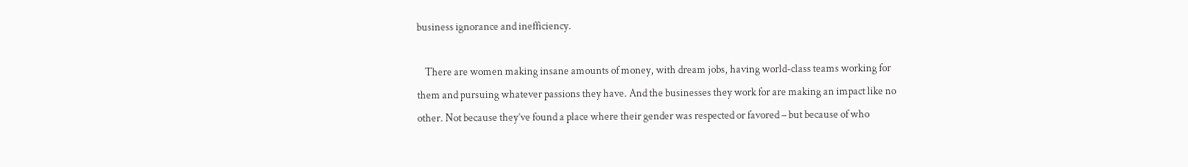business ignorance and inefficiency.

    There are women making insane amounts of money, with dream jobs, having world-class teams working for them and pursuing whatever passions they have. And the businesses they work for are making an impact like no other. Not because they’ve found a place where their gender was respected or favored – but because of who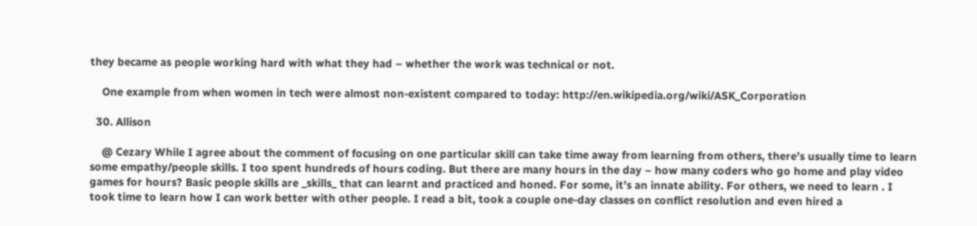they became as people working hard with what they had – whether the work was technical or not.

    One example from when women in tech were almost non-existent compared to today: http://en.wikipedia.org/wiki/ASK_Corporation

  30. Allison

    @ Cezary While I agree about the comment of focusing on one particular skill can take time away from learning from others, there’s usually time to learn some empathy/people skills. I too spent hundreds of hours coding. But there are many hours in the day – how many coders who go home and play video games for hours? Basic people skills are _skills_ that can learnt and practiced and honed. For some, it’s an innate ability. For others, we need to learn . I took time to learn how I can work better with other people. I read a bit, took a couple one-day classes on conflict resolution and even hired a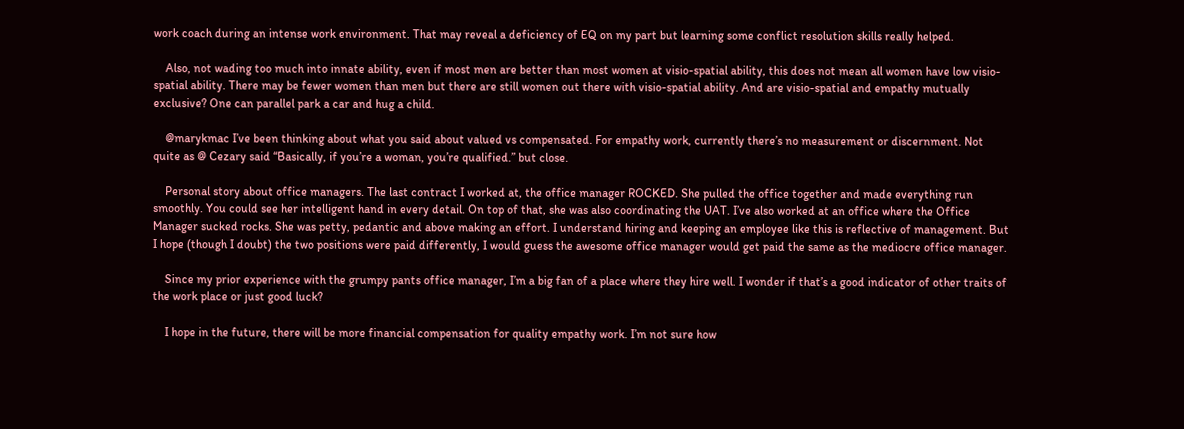work coach during an intense work environment. That may reveal a deficiency of EQ on my part but learning some conflict resolution skills really helped.

    Also, not wading too much into innate ability, even if most men are better than most women at visio-spatial ability, this does not mean all women have low visio-spatial ability. There may be fewer women than men but there are still women out there with visio-spatial ability. And are visio-spatial and empathy mutually exclusive? One can parallel park a car and hug a child.

    @marykmac I’ve been thinking about what you said about valued vs compensated. For empathy work, currently there’s no measurement or discernment. Not quite as @ Cezary said “Basically, if you’re a woman, you’re qualified.” but close.

    Personal story about office managers. The last contract I worked at, the office manager ROCKED. She pulled the office together and made everything run smoothly. You could see her intelligent hand in every detail. On top of that, she was also coordinating the UAT. I’ve also worked at an office where the Office Manager sucked rocks. She was petty, pedantic and above making an effort. I understand hiring and keeping an employee like this is reflective of management. But I hope (though I doubt) the two positions were paid differently, I would guess the awesome office manager would get paid the same as the mediocre office manager.

    Since my prior experience with the grumpy pants office manager, I’m a big fan of a place where they hire well. I wonder if that’s a good indicator of other traits of the work place or just good luck?

    I hope in the future, there will be more financial compensation for quality empathy work. I’m not sure how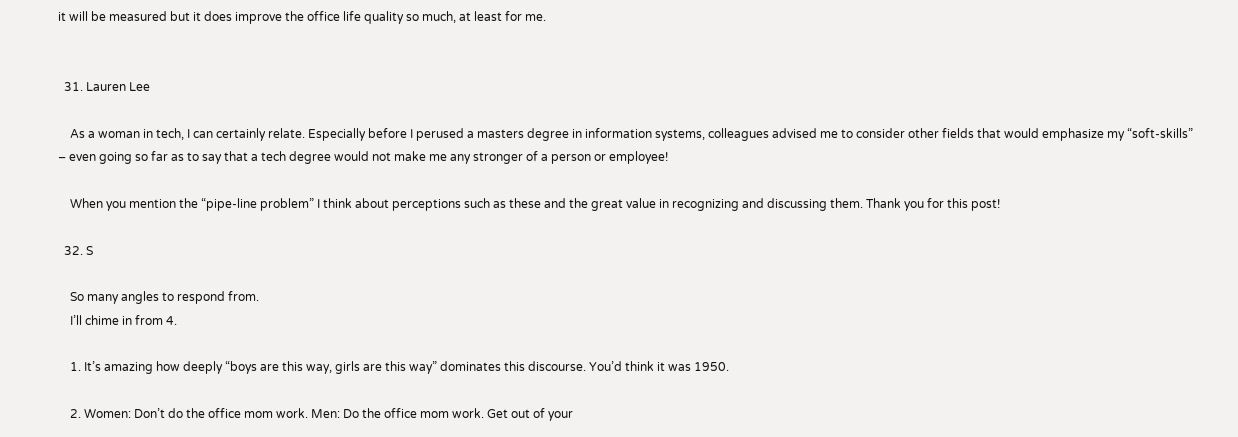it will be measured but it does improve the office life quality so much, at least for me.


  31. Lauren Lee

    As a woman in tech, I can certainly relate. Especially before I perused a masters degree in information systems, colleagues advised me to consider other fields that would emphasize my “soft-skills” – even going so far as to say that a tech degree would not make me any stronger of a person or employee!

    When you mention the “pipe-line problem” I think about perceptions such as these and the great value in recognizing and discussing them. Thank you for this post!

  32. S

    So many angles to respond from.
    I’ll chime in from 4.

    1. It’s amazing how deeply “boys are this way, girls are this way” dominates this discourse. You’d think it was 1950.

    2. Women: Don’t do the office mom work. Men: Do the office mom work. Get out of your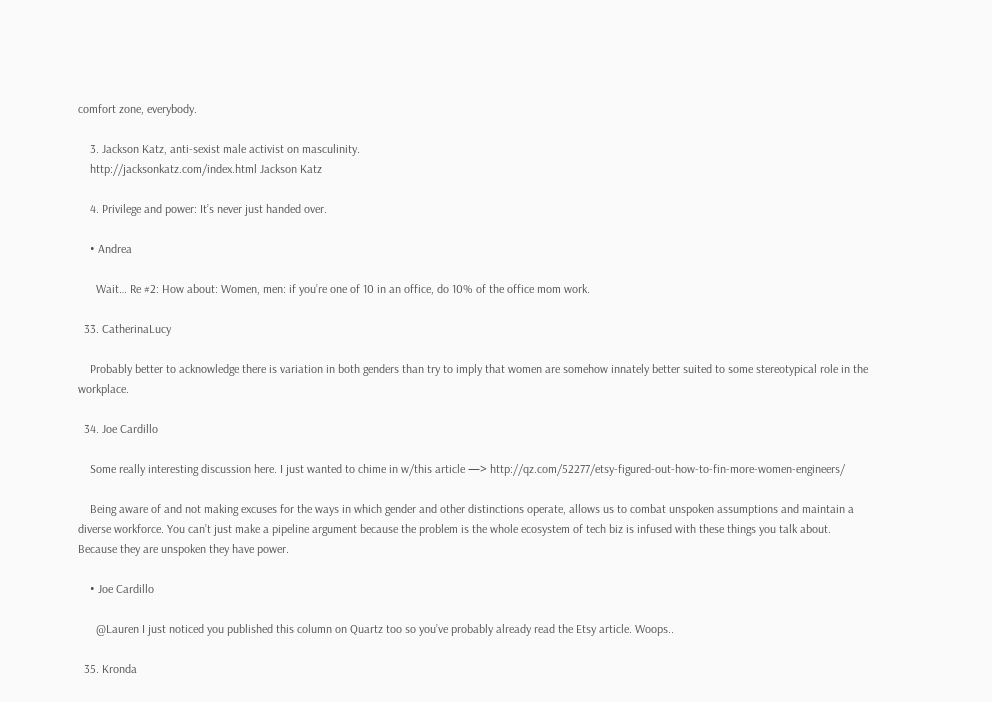comfort zone, everybody.

    3. Jackson Katz, anti-sexist male activist on masculinity.
    http://jacksonkatz.com/index.html Jackson Katz

    4. Privilege and power: It’s never just handed over.

    • Andrea

      Wait… Re #2: How about: Women, men: if you’re one of 10 in an office, do 10% of the office mom work.

  33. CatherinaLucy

    Probably better to acknowledge there is variation in both genders than try to imply that women are somehow innately better suited to some stereotypical role in the workplace.

  34. Joe Cardillo

    Some really interesting discussion here. I just wanted to chime in w/this article —> http://qz.com/52277/etsy-figured-out-how-to-fin-more-women-engineers/

    Being aware of and not making excuses for the ways in which gender and other distinctions operate, allows us to combat unspoken assumptions and maintain a diverse workforce. You can’t just make a pipeline argument because the problem is the whole ecosystem of tech biz is infused with these things you talk about. Because they are unspoken they have power.

    • Joe Cardillo

      @Lauren I just noticed you published this column on Quartz too so you’ve probably already read the Etsy article. Woops..

  35. Kronda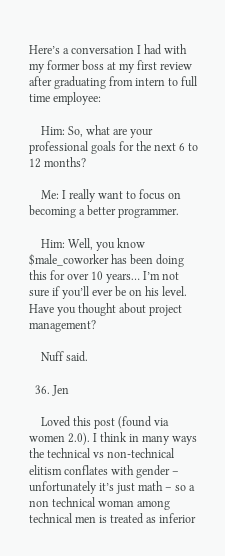Here’s a conversation I had with my former boss at my first review after graduating from intern to full time employee:

    Him: So, what are your professional goals for the next 6 to 12 months?

    Me: I really want to focus on becoming a better programmer.

    Him: Well, you know $male_coworker has been doing this for over 10 years… I’m not sure if you’ll ever be on his level. Have you thought about project management?

    Nuff said.

  36. Jen

    Loved this post (found via women 2.0). I think in many ways the technical vs non-technical elitism conflates with gender – unfortunately it’s just math – so a non technical woman among technical men is treated as inferior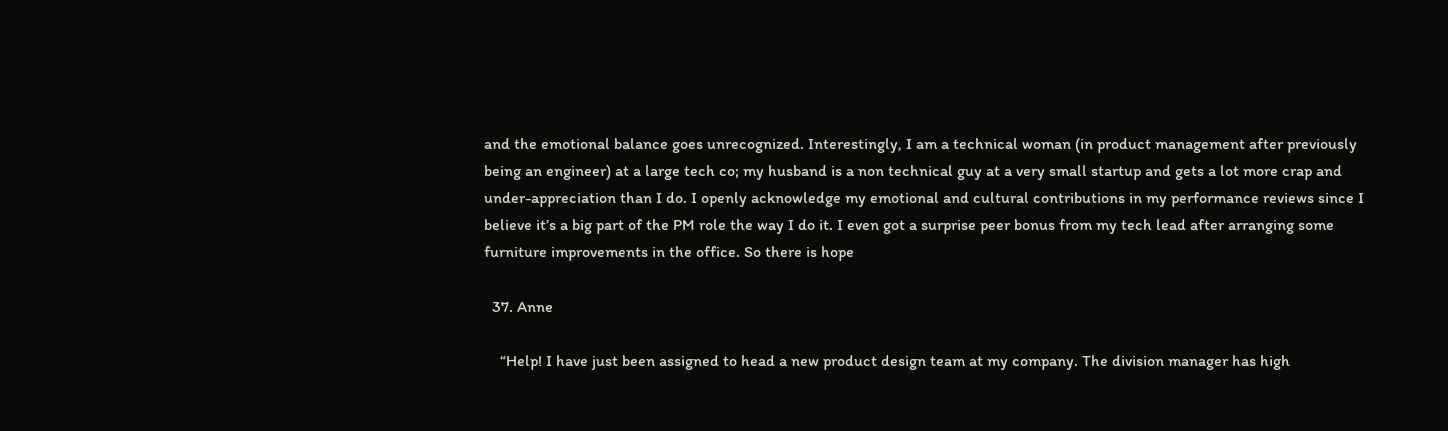and the emotional balance goes unrecognized. Interestingly, I am a technical woman (in product management after previously being an engineer) at a large tech co; my husband is a non technical guy at a very small startup and gets a lot more crap and under-appreciation than I do. I openly acknowledge my emotional and cultural contributions in my performance reviews since I believe it’s a big part of the PM role the way I do it. I even got a surprise peer bonus from my tech lead after arranging some furniture improvements in the office. So there is hope

  37. Anne

    “Help! I have just been assigned to head a new product design team at my company. The division manager has high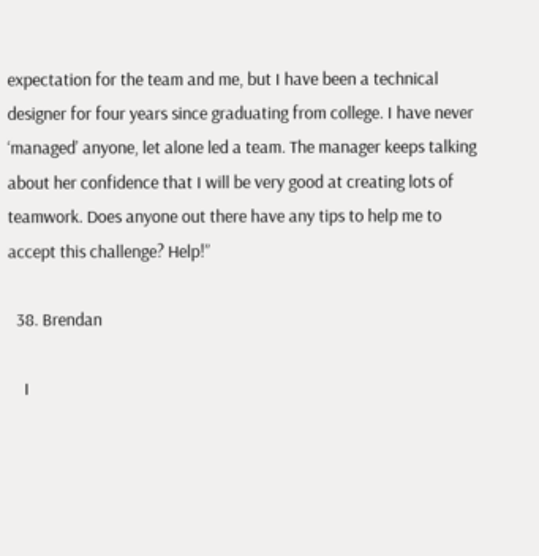expectation for the team and me, but I have been a technical designer for four years since graduating from college. I have never ‘managed’ anyone, let alone led a team. The manager keeps talking about her confidence that I will be very good at creating lots of teamwork. Does anyone out there have any tips to help me to accept this challenge? Help!”

  38. Brendan

    I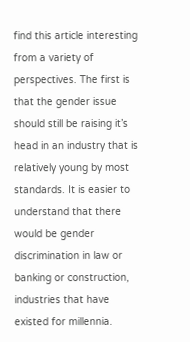find this article interesting from a variety of perspectives. The first is that the gender issue should still be raising it’s head in an industry that is relatively young by most standards. It is easier to understand that there would be gender discrimination in law or banking or construction, industries that have existed for millennia.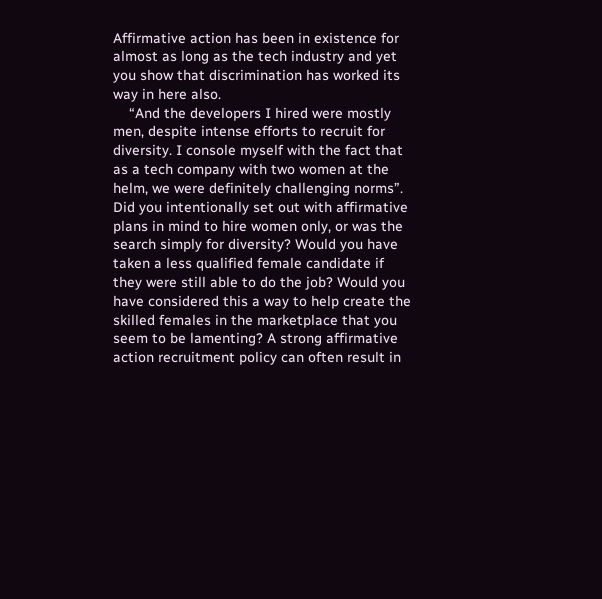Affirmative action has been in existence for almost as long as the tech industry and yet you show that discrimination has worked its way in here also.
    “And the developers I hired were mostly men, despite intense efforts to recruit for diversity. I console myself with the fact that as a tech company with two women at the helm, we were definitely challenging norms”. Did you intentionally set out with affirmative plans in mind to hire women only, or was the search simply for diversity? Would you have taken a less qualified female candidate if they were still able to do the job? Would you have considered this a way to help create the skilled females in the marketplace that you seem to be lamenting? A strong affirmative action recruitment policy can often result in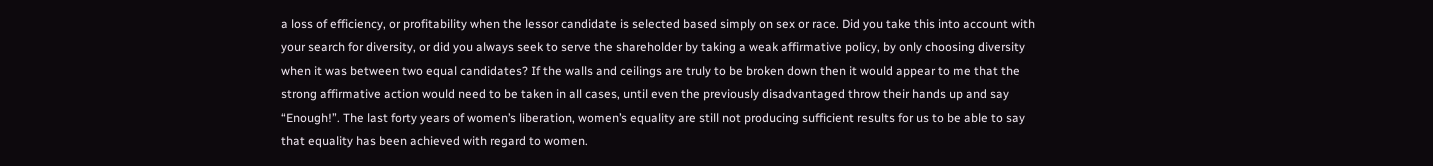a loss of efficiency, or profitability when the lessor candidate is selected based simply on sex or race. Did you take this into account with your search for diversity, or did you always seek to serve the shareholder by taking a weak affirmative policy, by only choosing diversity when it was between two equal candidates? If the walls and ceilings are truly to be broken down then it would appear to me that the strong affirmative action would need to be taken in all cases, until even the previously disadvantaged throw their hands up and say “Enough!”. The last forty years of women’s liberation, women’s equality are still not producing sufficient results for us to be able to say that equality has been achieved with regard to women.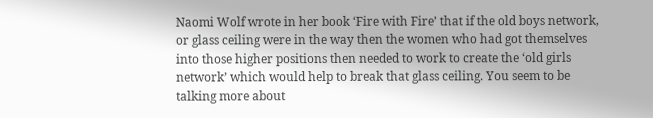Naomi Wolf wrote in her book ‘Fire with Fire’ that if the old boys network, or glass ceiling were in the way then the women who had got themselves into those higher positions then needed to work to create the ‘old girls network’ which would help to break that glass ceiling. You seem to be talking more about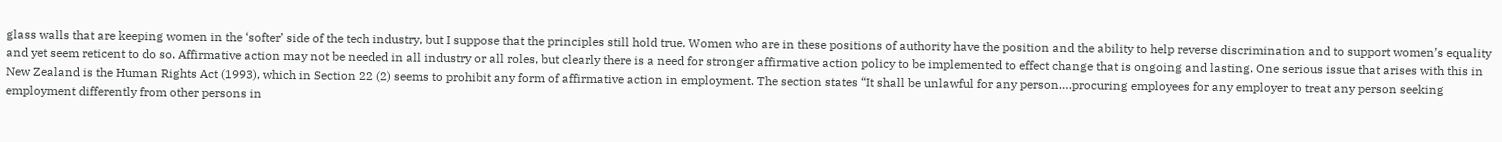glass walls that are keeping women in the ‘softer’ side of the tech industry, but I suppose that the principles still hold true. Women who are in these positions of authority have the position and the ability to help reverse discrimination and to support women’s equality and yet seem reticent to do so. Affirmative action may not be needed in all industry or all roles, but clearly there is a need for stronger affirmative action policy to be implemented to effect change that is ongoing and lasting. One serious issue that arises with this in New Zealand is the Human Rights Act (1993), which in Section 22 (2) seems to prohibit any form of affirmative action in employment. The section states “It shall be unlawful for any person….procuring employees for any employer to treat any person seeking employment differently from other persons in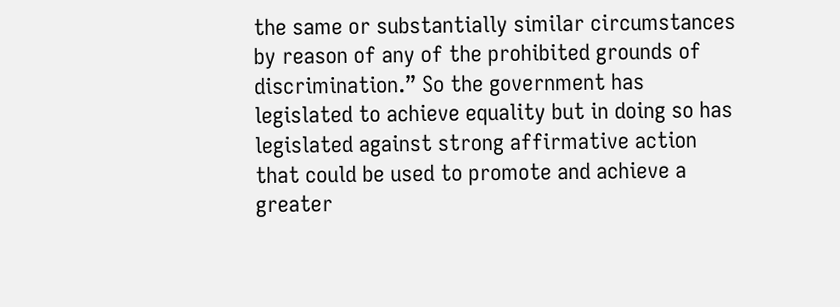the same or substantially similar circumstances by reason of any of the prohibited grounds of discrimination.” So the government has legislated to achieve equality but in doing so has legislated against strong affirmative action that could be used to promote and achieve a greater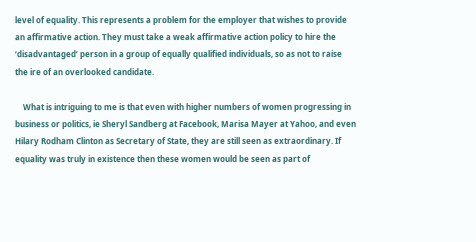level of equality. This represents a problem for the employer that wishes to provide an affirmative action. They must take a weak affirmative action policy to hire the ‘disadvantaged’ person in a group of equally qualified individuals, so as not to raise the ire of an overlooked candidate.

    What is intriguing to me is that even with higher numbers of women progressing in business or politics, ie Sheryl Sandberg at Facebook, Marisa Mayer at Yahoo, and even Hilary Rodham Clinton as Secretary of State, they are still seen as extraordinary. If equality was truly in existence then these women would be seen as part of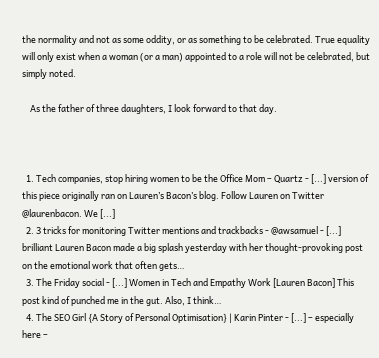the normality and not as some oddity, or as something to be celebrated. True equality will only exist when a woman (or a man) appointed to a role will not be celebrated, but simply noted.

    As the father of three daughters, I look forward to that day.



  1. Tech companies, stop hiring women to be the Office Mom – Quartz - [...] version of this piece originally ran on Lauren’s Bacon’s blog. Follow Lauren on Twitter @laurenbacon. We [...]
  2. 3 tricks for monitoring Twitter mentions and trackbacks - @awsamuel - [...] brilliant Lauren Bacon made a big splash yesterday with her thought-provoking post on the emotional work that often gets…
  3. The Friday social - [...] Women in Tech and Empathy Work [Lauren Bacon] This post kind of punched me in the gut. Also, I think…
  4. The SEO Girl {A Story of Personal Optimisation} | Karin Pinter - [...] – especially here –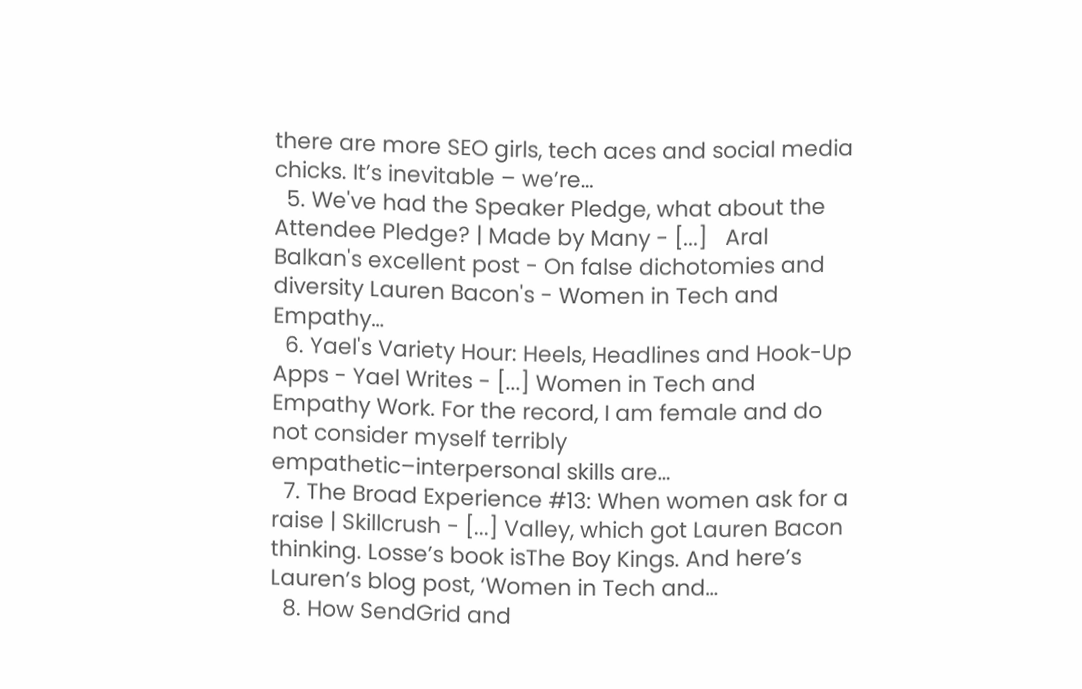there are more SEO girls, tech aces and social media chicks. It’s inevitable – we’re…
  5. We've had the Speaker Pledge, what about the Attendee Pledge? | Made by Many - [...]   Aral Balkan's excellent post - On false dichotomies and diversity Lauren Bacon's - Women in Tech and Empathy…
  6. Yael's Variety Hour: Heels, Headlines and Hook-Up Apps - Yael Writes - [...] Women in Tech and Empathy Work. For the record, I am female and do not consider myself terribly empathetic–interpersonal skills are…
  7. The Broad Experience #13: When women ask for a raise | Skillcrush - [...] Valley, which got Lauren Bacon thinking. Losse’s book isThe Boy Kings. And here’s Lauren’s blog post, ‘Women in Tech and…
  8. How SendGrid and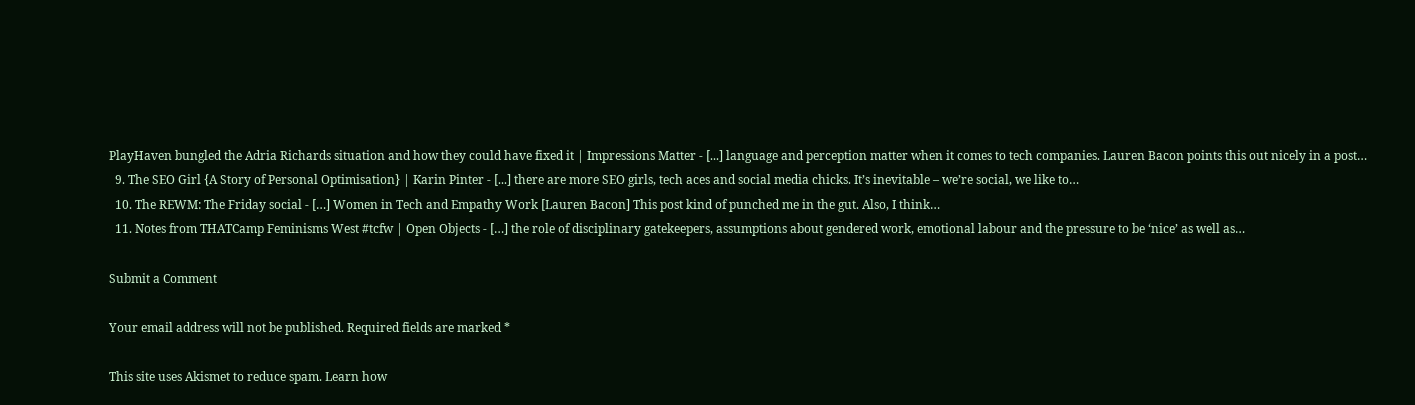PlayHaven bungled the Adria Richards situation and how they could have fixed it | Impressions Matter - [...] language and perception matter when it comes to tech companies. Lauren Bacon points this out nicely in a post…
  9. The SEO Girl {A Story of Personal Optimisation} | Karin Pinter - [...] there are more SEO girls, tech aces and social media chicks. It’s inevitable – we’re social, we like to…
  10. The REWM: The Friday social - […] Women in Tech and Empathy Work [Lauren Bacon] This post kind of punched me in the gut. Also, I think…
  11. Notes from THATCamp Feminisms West #tcfw | Open Objects - […] the role of disciplinary gatekeepers, assumptions about gendered work, emotional labour and the pressure to be ‘nice’ as well as…

Submit a Comment

Your email address will not be published. Required fields are marked *

This site uses Akismet to reduce spam. Learn how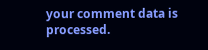your comment data is processed.